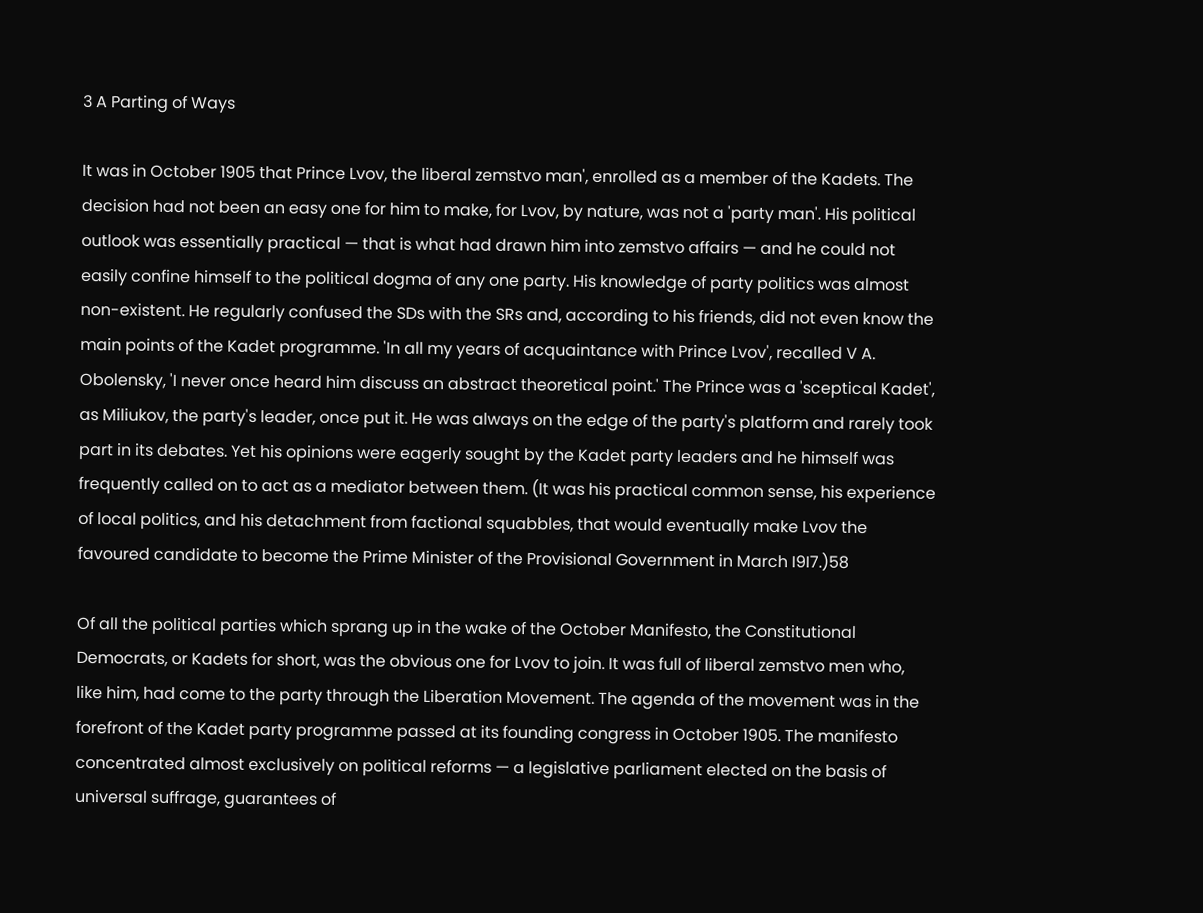3 A Parting of Ways

It was in October 1905 that Prince Lvov, the liberal zemstvo man', enrolled as a member of the Kadets. The decision had not been an easy one for him to make, for Lvov, by nature, was not a 'party man'. His political outlook was essentially practical — that is what had drawn him into zemstvo affairs — and he could not easily confine himself to the political dogma of any one party. His knowledge of party politics was almost non-existent. He regularly confused the SDs with the SRs and, according to his friends, did not even know the main points of the Kadet programme. 'In all my years of acquaintance with Prince Lvov', recalled V A. Obolensky, 'I never once heard him discuss an abstract theoretical point.' The Prince was a 'sceptical Kadet', as Miliukov, the party's leader, once put it. He was always on the edge of the party's platform and rarely took part in its debates. Yet his opinions were eagerly sought by the Kadet party leaders and he himself was frequently called on to act as a mediator between them. (It was his practical common sense, his experience of local politics, and his detachment from factional squabbles, that would eventually make Lvov the favoured candidate to become the Prime Minister of the Provisional Government in March I9I7.)58

Of all the political parties which sprang up in the wake of the October Manifesto, the Constitutional Democrats, or Kadets for short, was the obvious one for Lvov to join. It was full of liberal zemstvo men who, like him, had come to the party through the Liberation Movement. The agenda of the movement was in the forefront of the Kadet party programme passed at its founding congress in October 1905. The manifesto concentrated almost exclusively on political reforms — a legislative parliament elected on the basis of universal suffrage, guarantees of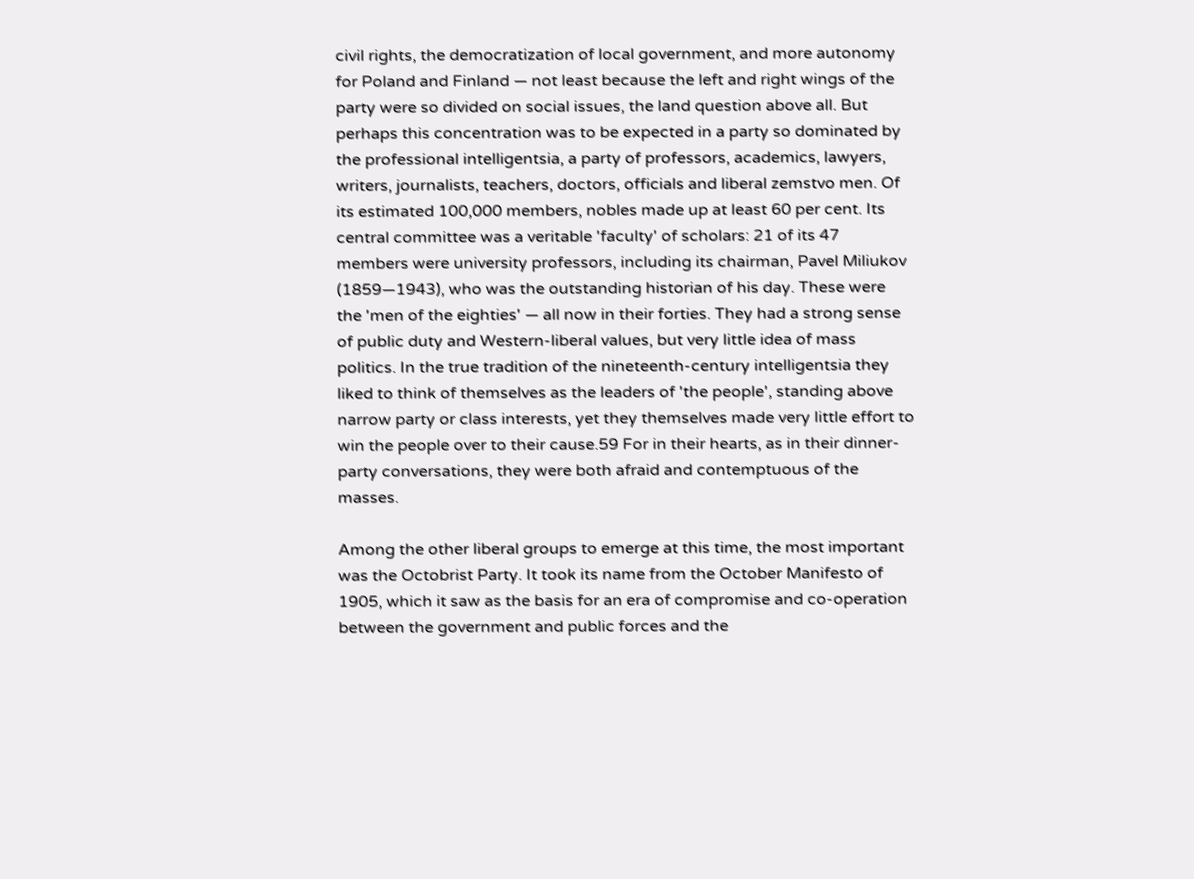civil rights, the democratization of local government, and more autonomy for Poland and Finland — not least because the left and right wings of the party were so divided on social issues, the land question above all. But perhaps this concentration was to be expected in a party so dominated by the professional intelligentsia, a party of professors, academics, lawyers, writers, journalists, teachers, doctors, officials and liberal zemstvo men. Of its estimated 100,000 members, nobles made up at least 60 per cent. Its central committee was a veritable 'faculty' of scholars: 21 of its 47 members were university professors, including its chairman, Pavel Miliukov (1859—1943), who was the outstanding historian of his day. These were the 'men of the eighties' — all now in their forties. They had a strong sense of public duty and Western-liberal values, but very little idea of mass politics. In the true tradition of the nineteenth-century intelligentsia they liked to think of themselves as the leaders of 'the people', standing above narrow party or class interests, yet they themselves made very little effort to win the people over to their cause.59 For in their hearts, as in their dinner-party conversations, they were both afraid and contemptuous of the masses.

Among the other liberal groups to emerge at this time, the most important was the Octobrist Party. It took its name from the October Manifesto of 1905, which it saw as the basis for an era of compromise and co-operation between the government and public forces and the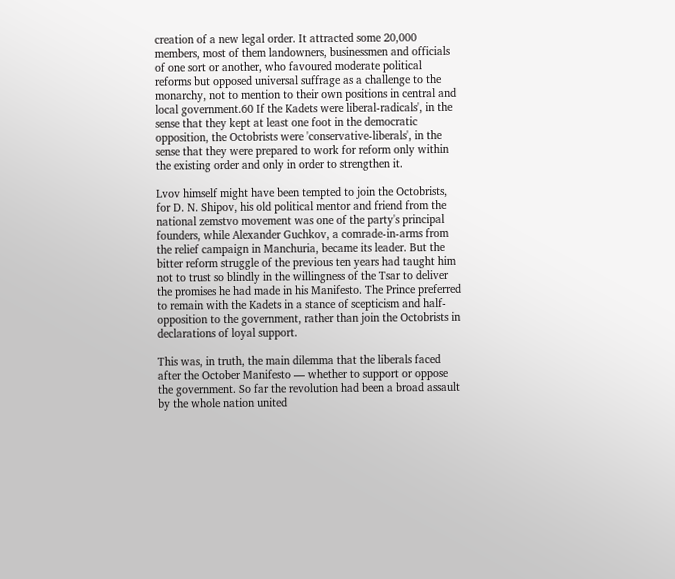creation of a new legal order. It attracted some 20,000 members, most of them landowners, businessmen and officials of one sort or another, who favoured moderate political reforms but opposed universal suffrage as a challenge to the monarchy, not to mention to their own positions in central and local government.60 If the Kadets were liberal-radicals', in the sense that they kept at least one foot in the democratic opposition, the Octobrists were 'conservative-liberals', in the sense that they were prepared to work for reform only within the existing order and only in order to strengthen it.

Lvov himself might have been tempted to join the Octobrists, for D. N. Shipov, his old political mentor and friend from the national zemstvo movement was one of the party's principal founders, while Alexander Guchkov, a comrade-in-arms from the relief campaign in Manchuria, became its leader. But the bitter reform struggle of the previous ten years had taught him not to trust so blindly in the willingness of the Tsar to deliver the promises he had made in his Manifesto. The Prince preferred to remain with the Kadets in a stance of scepticism and half-opposition to the government, rather than join the Octobrists in declarations of loyal support.

This was, in truth, the main dilemma that the liberals faced after the October Manifesto — whether to support or oppose the government. So far the revolution had been a broad assault by the whole nation united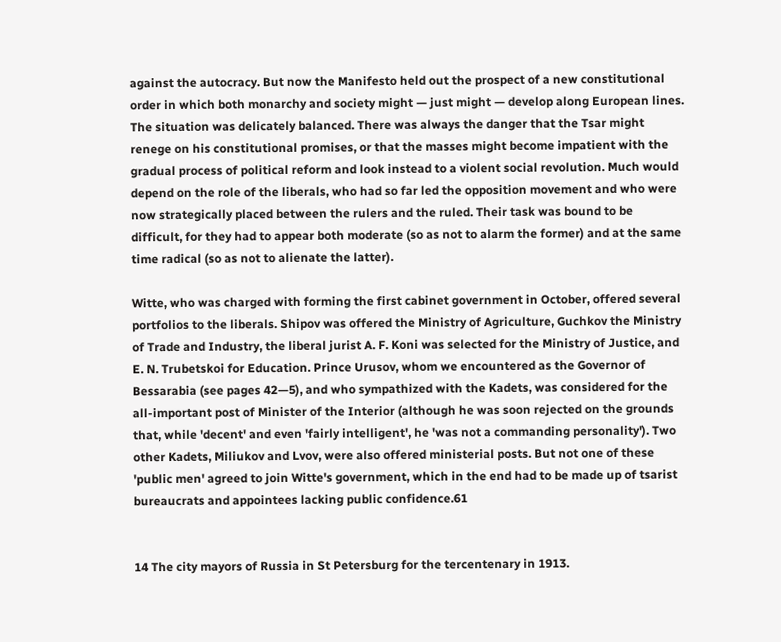against the autocracy. But now the Manifesto held out the prospect of a new constitutional order in which both monarchy and society might — just might — develop along European lines. The situation was delicately balanced. There was always the danger that the Tsar might renege on his constitutional promises, or that the masses might become impatient with the gradual process of political reform and look instead to a violent social revolution. Much would depend on the role of the liberals, who had so far led the opposition movement and who were now strategically placed between the rulers and the ruled. Their task was bound to be difficult, for they had to appear both moderate (so as not to alarm the former) and at the same time radical (so as not to alienate the latter).

Witte, who was charged with forming the first cabinet government in October, offered several portfolios to the liberals. Shipov was offered the Ministry of Agriculture, Guchkov the Ministry of Trade and Industry, the liberal jurist A. F. Koni was selected for the Ministry of Justice, and E. N. Trubetskoi for Education. Prince Urusov, whom we encountered as the Governor of Bessarabia (see pages 42—5), and who sympathized with the Kadets, was considered for the all-important post of Minister of the Interior (although he was soon rejected on the grounds that, while 'decent' and even 'fairly intelligent', he 'was not a commanding personality'). Two other Kadets, Miliukov and Lvov, were also offered ministerial posts. But not one of these 'public men' agreed to join Witte's government, which in the end had to be made up of tsarist bureaucrats and appointees lacking public confidence.61


14 The city mayors of Russia in St Petersburg for the tercentenary in 1913.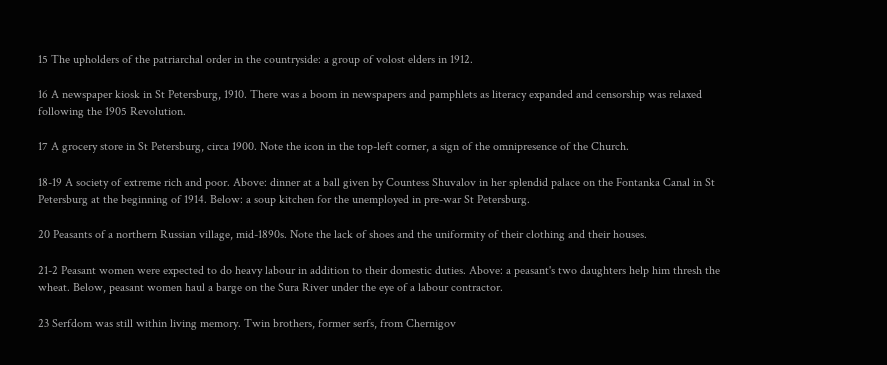15 The upholders of the patriarchal order in the countryside: a group of volost elders in 1912.

16 A newspaper kiosk in St Petersburg, 1910. There was a boom in newspapers and pamphlets as literacy expanded and censorship was relaxed following the 1905 Revolution.

17 A grocery store in St Petersburg, circa 1900. Note the icon in the top-left corner, a sign of the omnipresence of the Church.

18-19 A society of extreme rich and poor. Above: dinner at a ball given by Countess Shuvalov in her splendid palace on the Fontanka Canal in St Petersburg at the beginning of 1914. Below: a soup kitchen for the unemployed in pre-war St Petersburg.

20 Peasants of a northern Russian village, mid-1890s. Note the lack of shoes and the uniformity of their clothing and their houses.

21-2 Peasant women were expected to do heavy labour in addition to their domestic duties. Above: a peasant's two daughters help him thresh the wheat. Below, peasant women haul a barge on the Sura River under the eye of a labour contractor.

23 Serfdom was still within living memory. Twin brothers, former serfs, from Chernigov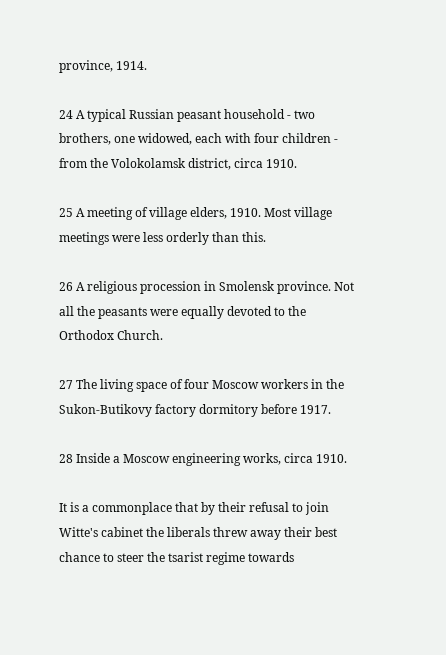province, 1914.

24 A typical Russian peasant household - two brothers, one widowed, each with four children - from the Volokolamsk district, circa 1910.

25 A meeting of village elders, 1910. Most village meetings were less orderly than this.

26 A religious procession in Smolensk province. Not all the peasants were equally devoted to the Orthodox Church.

27 The living space of four Moscow workers in the Sukon-Butikovy factory dormitory before 1917.

28 Inside a Moscow engineering works, circa 1910.

It is a commonplace that by their refusal to join Witte's cabinet the liberals threw away their best chance to steer the tsarist regime towards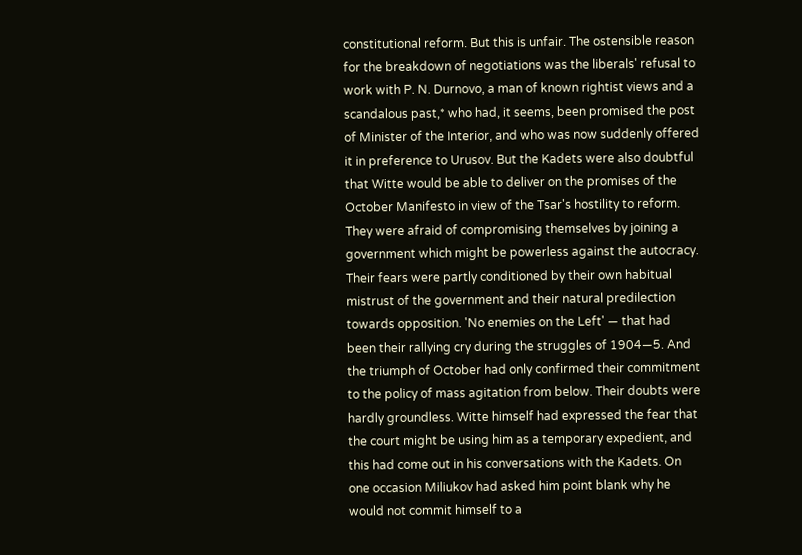constitutional reform. But this is unfair. The ostensible reason for the breakdown of negotiations was the liberals' refusal to work with P. N. Durnovo, a man of known rightist views and a scandalous past,* who had, it seems, been promised the post of Minister of the Interior, and who was now suddenly offered it in preference to Urusov. But the Kadets were also doubtful that Witte would be able to deliver on the promises of the October Manifesto in view of the Tsar's hostility to reform. They were afraid of compromising themselves by joining a government which might be powerless against the autocracy. Their fears were partly conditioned by their own habitual mistrust of the government and their natural predilection towards opposition. 'No enemies on the Left' — that had been their rallying cry during the struggles of 1904—5. And the triumph of October had only confirmed their commitment to the policy of mass agitation from below. Their doubts were hardly groundless. Witte himself had expressed the fear that the court might be using him as a temporary expedient, and this had come out in his conversations with the Kadets. On one occasion Miliukov had asked him point blank why he would not commit himself to a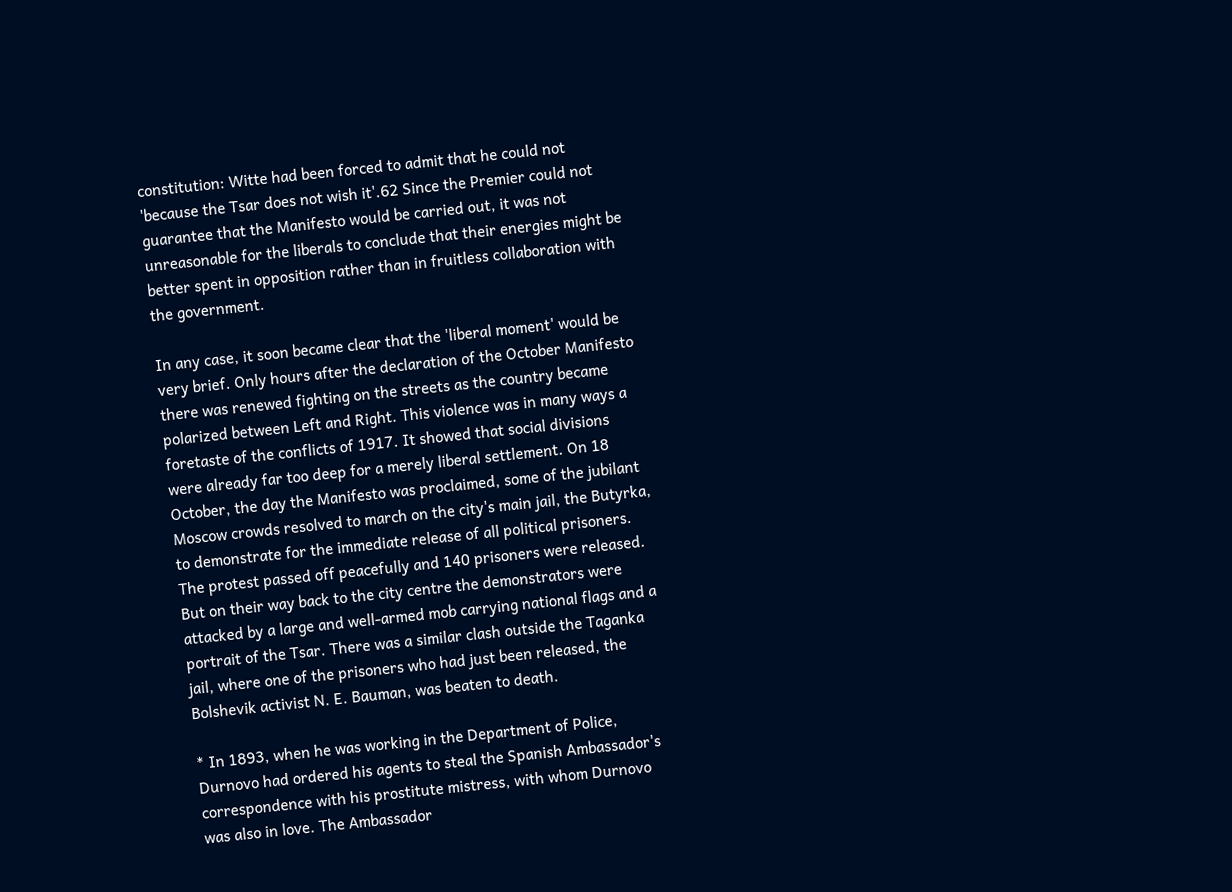constitution: Witte had been forced to admit that he could not 'because the Tsar does not wish it'.62 Since the Premier could not guarantee that the Manifesto would be carried out, it was not unreasonable for the liberals to conclude that their energies might be better spent in opposition rather than in fruitless collaboration with the government.

In any case, it soon became clear that the 'liberal moment' would be very brief. Only hours after the declaration of the October Manifesto there was renewed fighting on the streets as the country became polarized between Left and Right. This violence was in many ways a foretaste of the conflicts of 1917. It showed that social divisions were already far too deep for a merely liberal settlement. On 18 October, the day the Manifesto was proclaimed, some of the jubilant Moscow crowds resolved to march on the city's main jail, the Butyrka, to demonstrate for the immediate release of all political prisoners. The protest passed off peacefully and 140 prisoners were released. But on their way back to the city centre the demonstrators were attacked by a large and well-armed mob carrying national flags and a portrait of the Tsar. There was a similar clash outside the Taganka jail, where one of the prisoners who had just been released, the Bolshevik activist N. E. Bauman, was beaten to death.

* In 1893, when he was working in the Department of Police, Durnovo had ordered his agents to steal the Spanish Ambassador's correspondence with his prostitute mistress, with whom Durnovo was also in love. The Ambassador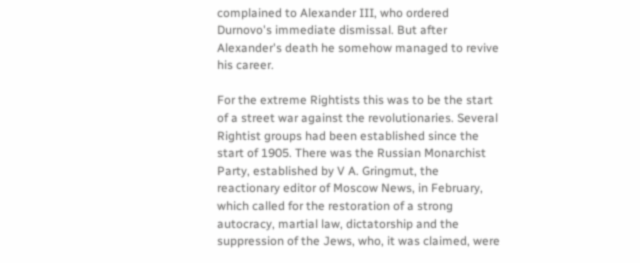complained to Alexander III, who ordered Durnovo's immediate dismissal. But after Alexander's death he somehow managed to revive his career.

For the extreme Rightists this was to be the start of a street war against the revolutionaries. Several Rightist groups had been established since the start of 1905. There was the Russian Monarchist Party, established by V A. Gringmut, the reactionary editor of Moscow News, in February, which called for the restoration of a strong autocracy, martial law, dictatorship and the suppression of the Jews, who, it was claimed, were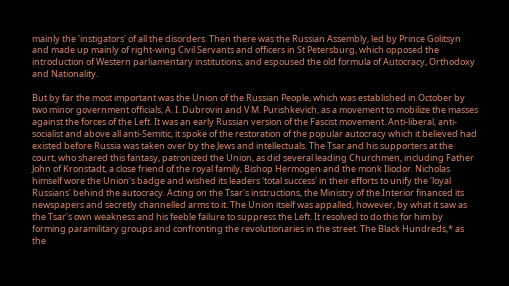mainly the 'instigators' of all the disorders. Then there was the Russian Assembly, led by Prince Golitsyn and made up mainly of right-wing Civil Servants and officers in St Petersburg, which opposed the introduction of Western parliamentary institutions, and espoused the old formula of Autocracy, Orthodoxy and Nationality.

But by far the most important was the Union of the Russian People, which was established in October by two minor government officials, A. I. Dubrovin and V M. Purishkevich, as a movement to mobilize the masses against the forces of the Left. It was an early Russian version of the Fascist movement. Anti-liberal, anti-socialist and above all anti-Semitic, it spoke of the restoration of the popular autocracy which it believed had existed before Russia was taken over by the Jews and intellectuals. The Tsar and his supporters at the court, who shared this fantasy, patronized the Union, as did several leading Churchmen, including Father John of Kronstadt, a close friend of the royal family, Bishop Hermogen and the monk Iliodor. Nicholas himself wore the Union's badge and wished its leaders 'total success' in their efforts to unify the 'loyal Russians' behind the autocracy. Acting on the Tsar's instructions, the Ministry of the Interior financed its newspapers and secretly channelled arms to it. The Union itself was appalled, however, by what it saw as the Tsar's own weakness and his feeble failure to suppress the Left. It resolved to do this for him by forming paramilitary groups and confronting the revolutionaries in the street. The Black Hundreds,* as the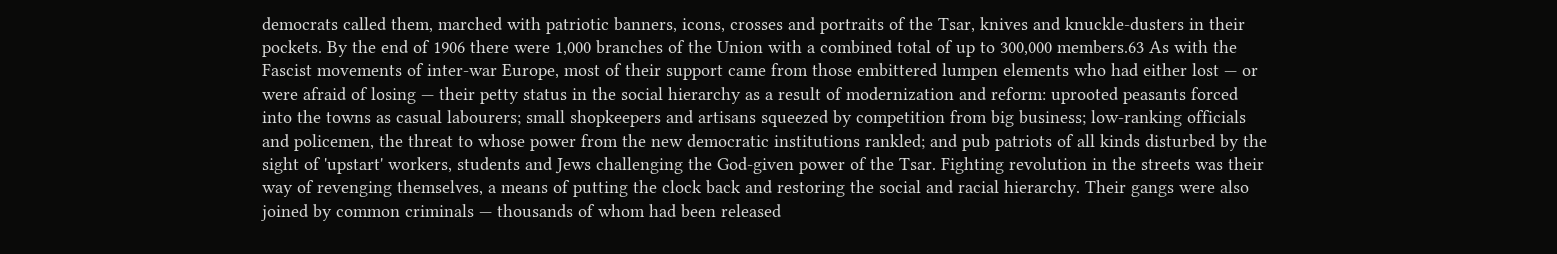democrats called them, marched with patriotic banners, icons, crosses and portraits of the Tsar, knives and knuckle-dusters in their pockets. By the end of 1906 there were 1,000 branches of the Union with a combined total of up to 300,000 members.63 As with the Fascist movements of inter-war Europe, most of their support came from those embittered lumpen elements who had either lost — or were afraid of losing — their petty status in the social hierarchy as a result of modernization and reform: uprooted peasants forced into the towns as casual labourers; small shopkeepers and artisans squeezed by competition from big business; low-ranking officials and policemen, the threat to whose power from the new democratic institutions rankled; and pub patriots of all kinds disturbed by the sight of 'upstart' workers, students and Jews challenging the God-given power of the Tsar. Fighting revolution in the streets was their way of revenging themselves, a means of putting the clock back and restoring the social and racial hierarchy. Their gangs were also joined by common criminals — thousands of whom had been released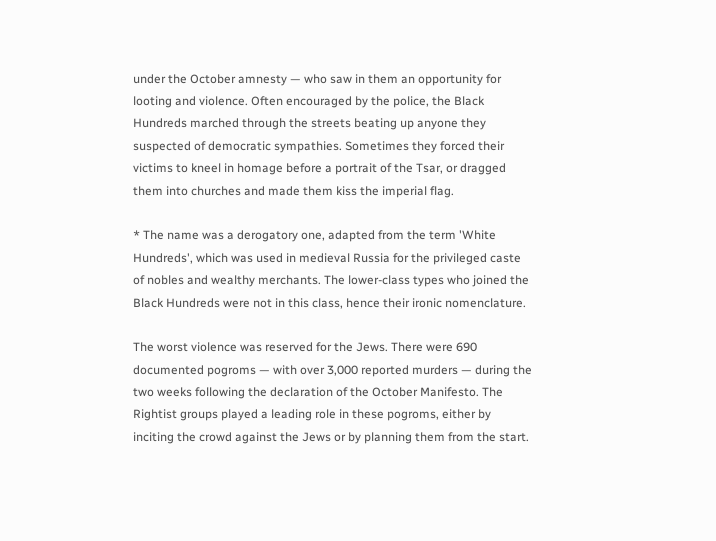under the October amnesty — who saw in them an opportunity for looting and violence. Often encouraged by the police, the Black Hundreds marched through the streets beating up anyone they suspected of democratic sympathies. Sometimes they forced their victims to kneel in homage before a portrait of the Tsar, or dragged them into churches and made them kiss the imperial flag.

* The name was a derogatory one, adapted from the term 'White Hundreds', which was used in medieval Russia for the privileged caste of nobles and wealthy merchants. The lower-class types who joined the Black Hundreds were not in this class, hence their ironic nomenclature.

The worst violence was reserved for the Jews. There were 690 documented pogroms — with over 3,000 reported murders — during the two weeks following the declaration of the October Manifesto. The Rightist groups played a leading role in these pogroms, either by inciting the crowd against the Jews or by planning them from the start.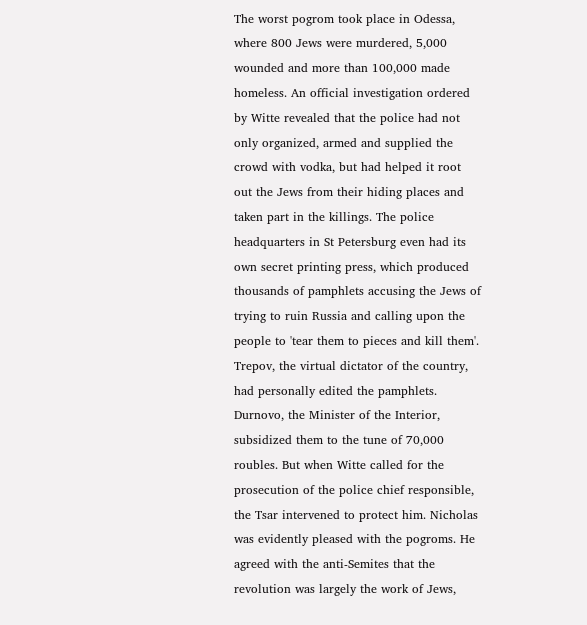The worst pogrom took place in Odessa, where 800 Jews were murdered, 5,000 wounded and more than 100,000 made homeless. An official investigation ordered by Witte revealed that the police had not only organized, armed and supplied the crowd with vodka, but had helped it root out the Jews from their hiding places and taken part in the killings. The police headquarters in St Petersburg even had its own secret printing press, which produced thousands of pamphlets accusing the Jews of trying to ruin Russia and calling upon the people to 'tear them to pieces and kill them'. Trepov, the virtual dictator of the country, had personally edited the pamphlets. Durnovo, the Minister of the Interior, subsidized them to the tune of 70,000 roubles. But when Witte called for the prosecution of the police chief responsible, the Tsar intervened to protect him. Nicholas was evidently pleased with the pogroms. He agreed with the anti-Semites that the revolution was largely the work of Jews,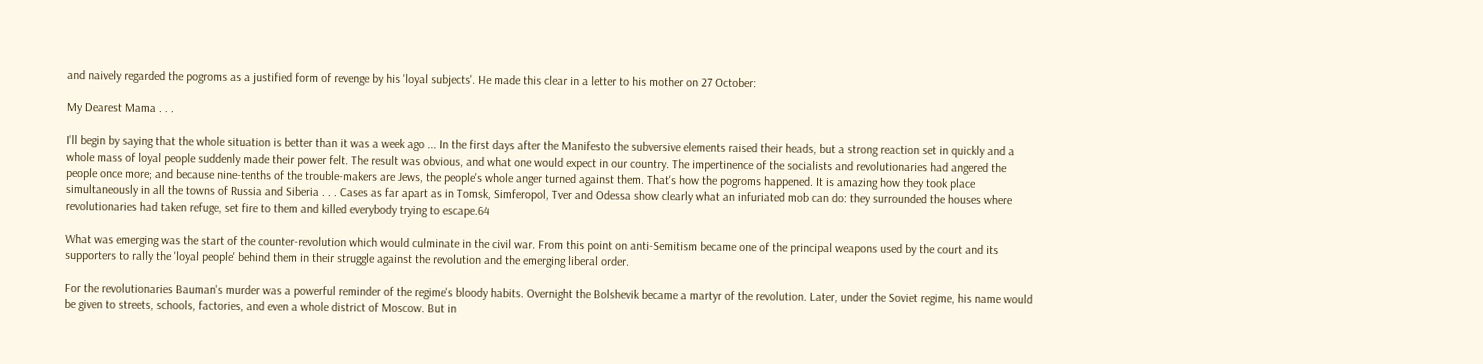and naively regarded the pogroms as a justified form of revenge by his 'loyal subjects'. He made this clear in a letter to his mother on 27 October:

My Dearest Mama . . .

I'll begin by saying that the whole situation is better than it was a week ago ... In the first days after the Manifesto the subversive elements raised their heads, but a strong reaction set in quickly and a whole mass of loyal people suddenly made their power felt. The result was obvious, and what one would expect in our country. The impertinence of the socialists and revolutionaries had angered the people once more; and because nine-tenths of the trouble-makers are Jews, the people's whole anger turned against them. That's how the pogroms happened. It is amazing how they took place simultaneously in all the towns of Russia and Siberia . . . Cases as far apart as in Tomsk, Simferopol, Tver and Odessa show clearly what an infuriated mob can do: they surrounded the houses where revolutionaries had taken refuge, set fire to them and killed everybody trying to escape.64

What was emerging was the start of the counter-revolution which would culminate in the civil war. From this point on anti-Semitism became one of the principal weapons used by the court and its supporters to rally the 'loyal people' behind them in their struggle against the revolution and the emerging liberal order.

For the revolutionaries Bauman's murder was a powerful reminder of the regime's bloody habits. Overnight the Bolshevik became a martyr of the revolution. Later, under the Soviet regime, his name would be given to streets, schools, factories, and even a whole district of Moscow. But in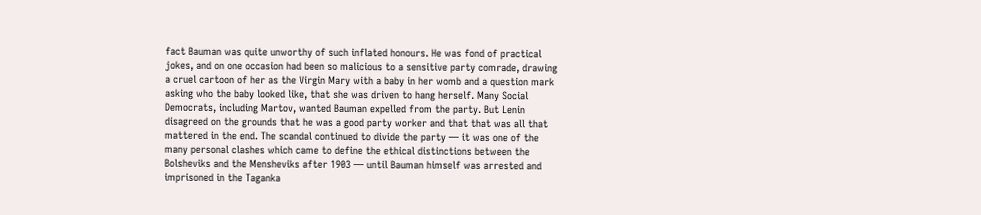fact Bauman was quite unworthy of such inflated honours. He was fond of practical jokes, and on one occasion had been so malicious to a sensitive party comrade, drawing a cruel cartoon of her as the Virgin Mary with a baby in her womb and a question mark asking who the baby looked like, that she was driven to hang herself. Many Social Democrats, including Martov, wanted Bauman expelled from the party. But Lenin disagreed on the grounds that he was a good party worker and that that was all that mattered in the end. The scandal continued to divide the party — it was one of the many personal clashes which came to define the ethical distinctions between the Bolsheviks and the Mensheviks after 1903 — until Bauman himself was arrested and imprisoned in the Taganka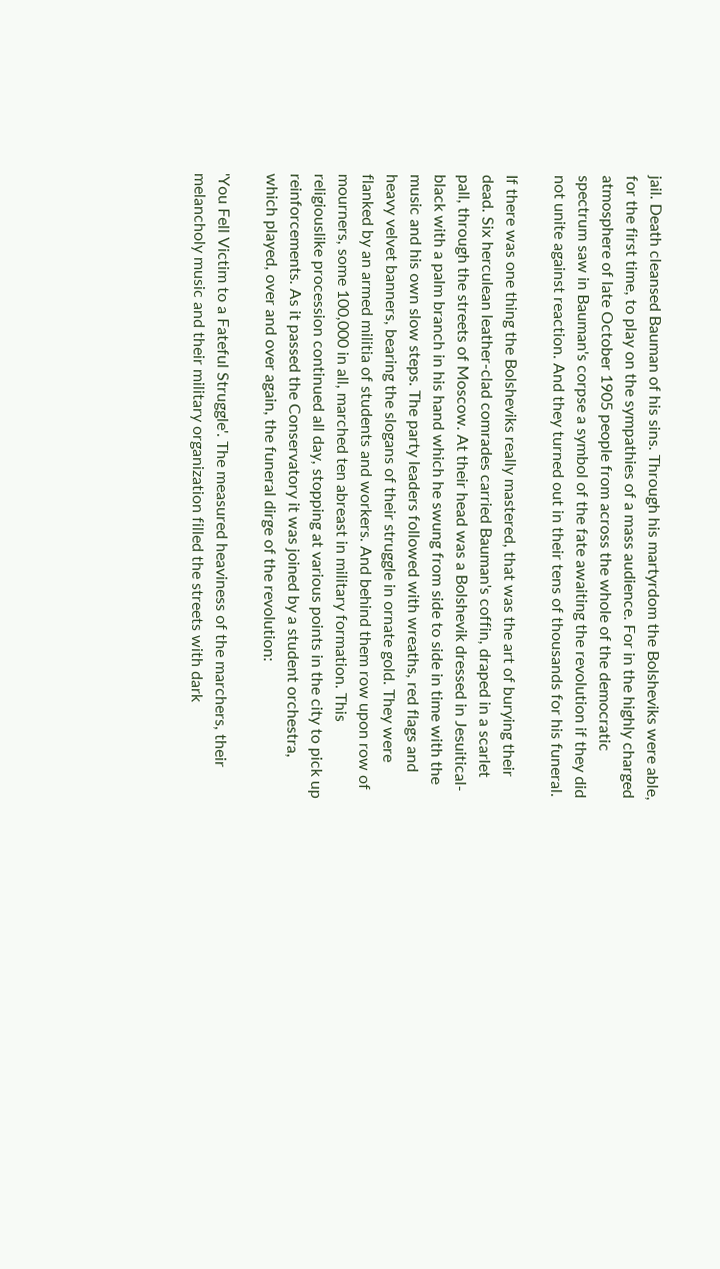jail. Death cleansed Bauman of his sins. Through his martyrdom the Bolsheviks were able, for the first time, to play on the sympathies of a mass audience. For in the highly charged atmosphere of late October 1905 people from across the whole of the democratic spectrum saw in Bauman's corpse a symbol of the fate awaiting the revolution if they did not unite against reaction. And they turned out in their tens of thousands for his funeral.

If there was one thing the Bolsheviks really mastered, that was the art of burying their dead. Six herculean leather-clad comrades carried Bauman's coffin, draped in a scarlet pall, through the streets of Moscow. At their head was a Bolshevik dressed in Jesuitical-black with a palm branch in his hand which he swung from side to side in time with the music and his own slow steps. The party leaders followed with wreaths, red flags and heavy velvet banners, bearing the slogans of their struggle in ornate gold. They were flanked by an armed militia of students and workers. And behind them row upon row of mourners, some 100,000 in all, marched ten abreast in military formation. This religiouslike procession continued all day, stopping at various points in the city to pick up reinforcements. As it passed the Conservatory it was joined by a student orchestra, which played, over and over again, the funeral dirge of the revolution:

'You Fell Victim to a Fateful Struggle'. The measured heaviness of the marchers, their melancholy music and their military organization filled the streets with dark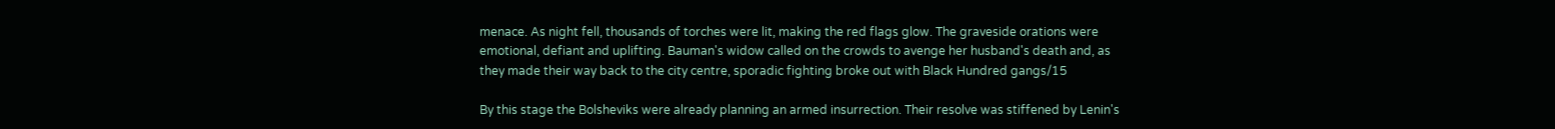menace. As night fell, thousands of torches were lit, making the red flags glow. The graveside orations were emotional, defiant and uplifting. Bauman's widow called on the crowds to avenge her husband's death and, as they made their way back to the city centre, sporadic fighting broke out with Black Hundred gangs/15

By this stage the Bolsheviks were already planning an armed insurrection. Their resolve was stiffened by Lenin's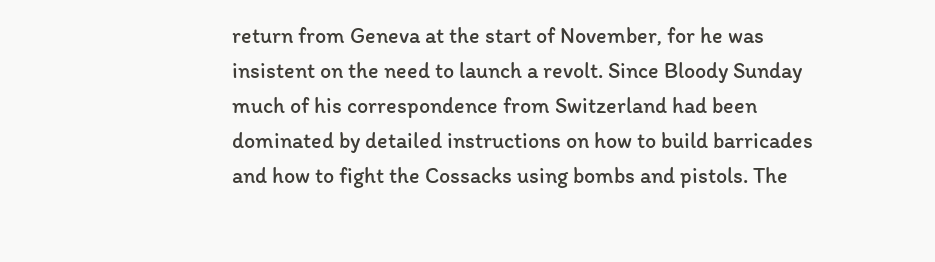return from Geneva at the start of November, for he was insistent on the need to launch a revolt. Since Bloody Sunday much of his correspondence from Switzerland had been dominated by detailed instructions on how to build barricades and how to fight the Cossacks using bombs and pistols. The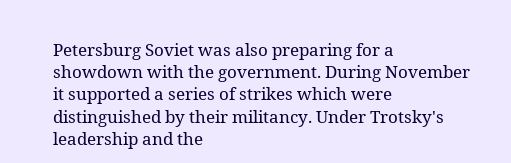Petersburg Soviet was also preparing for a showdown with the government. During November it supported a series of strikes which were distinguished by their militancy. Under Trotsky's leadership and the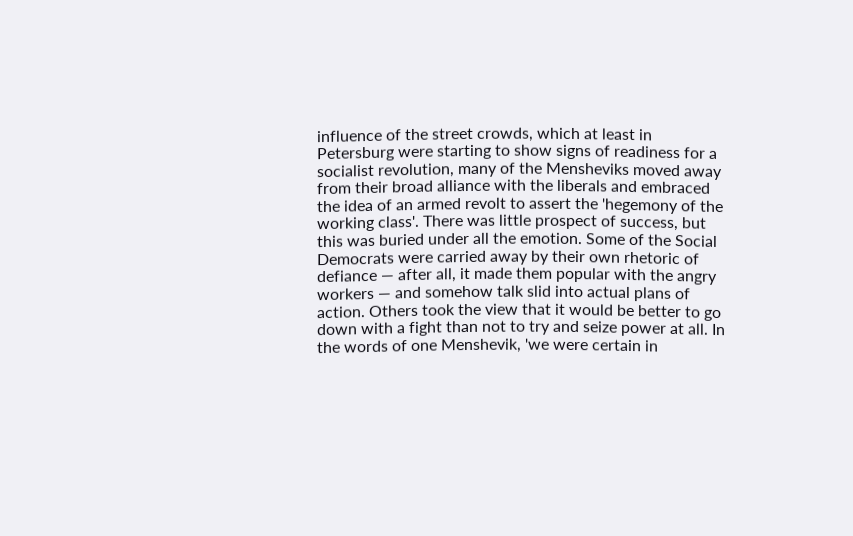influence of the street crowds, which at least in Petersburg were starting to show signs of readiness for a socialist revolution, many of the Mensheviks moved away from their broad alliance with the liberals and embraced the idea of an armed revolt to assert the 'hegemony of the working class'. There was little prospect of success, but this was buried under all the emotion. Some of the Social Democrats were carried away by their own rhetoric of defiance — after all, it made them popular with the angry workers — and somehow talk slid into actual plans of action. Others took the view that it would be better to go down with a fight than not to try and seize power at all. In the words of one Menshevik, 'we were certain in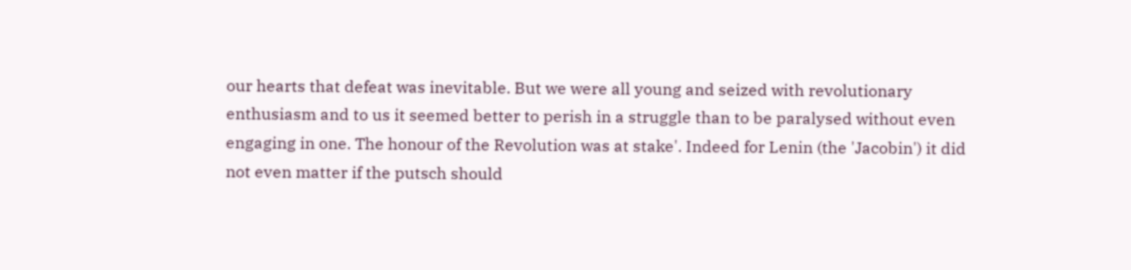our hearts that defeat was inevitable. But we were all young and seized with revolutionary enthusiasm and to us it seemed better to perish in a struggle than to be paralysed without even engaging in one. The honour of the Revolution was at stake'. Indeed for Lenin (the 'Jacobin') it did not even matter if the putsch should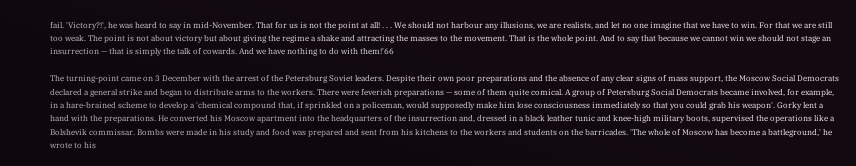fail. 'Victory?!', he was heard to say in mid-November. That for us is not the point at all! . . . We should not harbour any illusions, we are realists, and let no one imagine that we have to win. For that we are still too weak. The point is not about victory but about giving the regime a shake and attracting the masses to the movement. That is the whole point. And to say that because we cannot win we should not stage an insurrection — that is simply the talk of cowards. And we have nothing to do with them!'66

The turning-point came on 3 December with the arrest of the Petersburg Soviet leaders. Despite their own poor preparations and the absence of any clear signs of mass support, the Moscow Social Democrats declared a general strike and began to distribute arms to the workers. There were feverish preparations — some of them quite comical. A group of Petersburg Social Democrats became involved, for example, in a hare-brained scheme to develop a 'chemical compound that, if sprinkled on a policeman, would supposedly make him lose consciousness immediately so that you could grab his weapon'. Gorky lent a hand with the preparations. He converted his Moscow apartment into the headquarters of the insurrection and, dressed in a black leather tunic and knee-high military boots, supervised the operations like a Bolshevik commissar. Bombs were made in his study and food was prepared and sent from his kitchens to the workers and students on the barricades. 'The whole of Moscow has become a battleground,' he wrote to his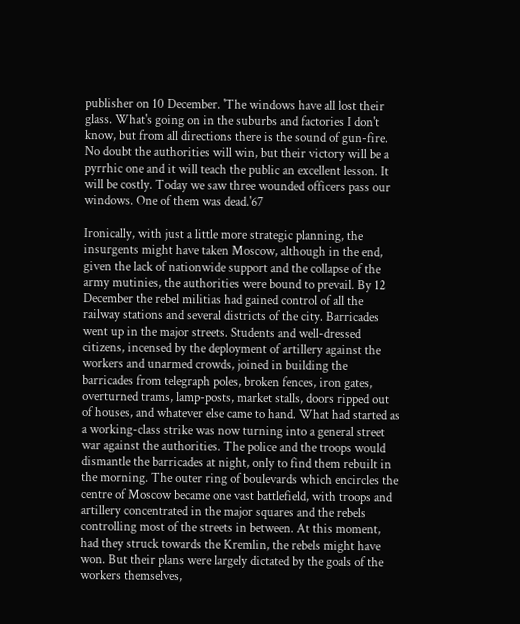publisher on 10 December. 'The windows have all lost their glass. What's going on in the suburbs and factories I don't know, but from all directions there is the sound of gun-fire. No doubt the authorities will win, but their victory will be a pyrrhic one and it will teach the public an excellent lesson. It will be costly. Today we saw three wounded officers pass our windows. One of them was dead.'67

Ironically, with just a little more strategic planning, the insurgents might have taken Moscow, although in the end, given the lack of nationwide support and the collapse of the army mutinies, the authorities were bound to prevail. By 12 December the rebel militias had gained control of all the railway stations and several districts of the city. Barricades went up in the major streets. Students and well-dressed citizens, incensed by the deployment of artillery against the workers and unarmed crowds, joined in building the barricades from telegraph poles, broken fences, iron gates, overturned trams, lamp-posts, market stalls, doors ripped out of houses, and whatever else came to hand. What had started as a working-class strike was now turning into a general street war against the authorities. The police and the troops would dismantle the barricades at night, only to find them rebuilt in the morning. The outer ring of boulevards which encircles the centre of Moscow became one vast battlefield, with troops and artillery concentrated in the major squares and the rebels controlling most of the streets in between. At this moment, had they struck towards the Kremlin, the rebels might have won. But their plans were largely dictated by the goals of the workers themselves,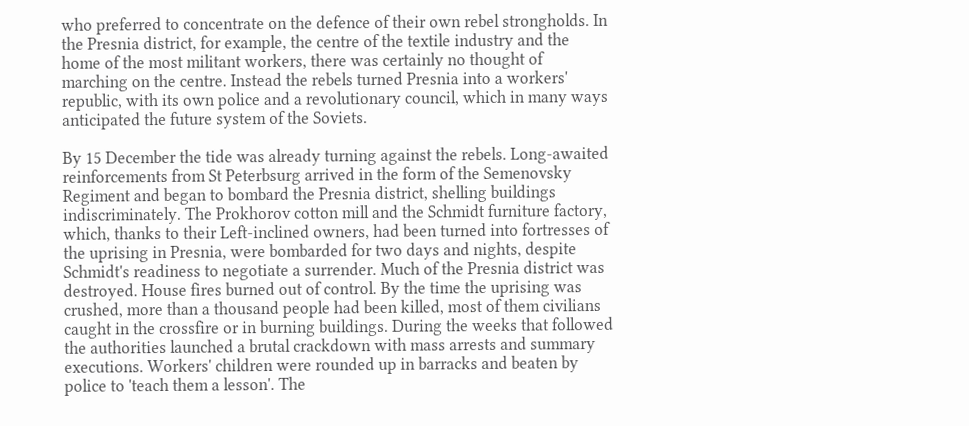who preferred to concentrate on the defence of their own rebel strongholds. In the Presnia district, for example, the centre of the textile industry and the home of the most militant workers, there was certainly no thought of marching on the centre. Instead the rebels turned Presnia into a workers' republic, with its own police and a revolutionary council, which in many ways anticipated the future system of the Soviets.

By 15 December the tide was already turning against the rebels. Long-awaited reinforcements from St Peterbsurg arrived in the form of the Semenovsky Regiment and began to bombard the Presnia district, shelling buildings indiscriminately. The Prokhorov cotton mill and the Schmidt furniture factory, which, thanks to their Left-inclined owners, had been turned into fortresses of the uprising in Presnia, were bombarded for two days and nights, despite Schmidt's readiness to negotiate a surrender. Much of the Presnia district was destroyed. House fires burned out of control. By the time the uprising was crushed, more than a thousand people had been killed, most of them civilians caught in the crossfire or in burning buildings. During the weeks that followed the authorities launched a brutal crackdown with mass arrests and summary executions. Workers' children were rounded up in barracks and beaten by police to 'teach them a lesson'. The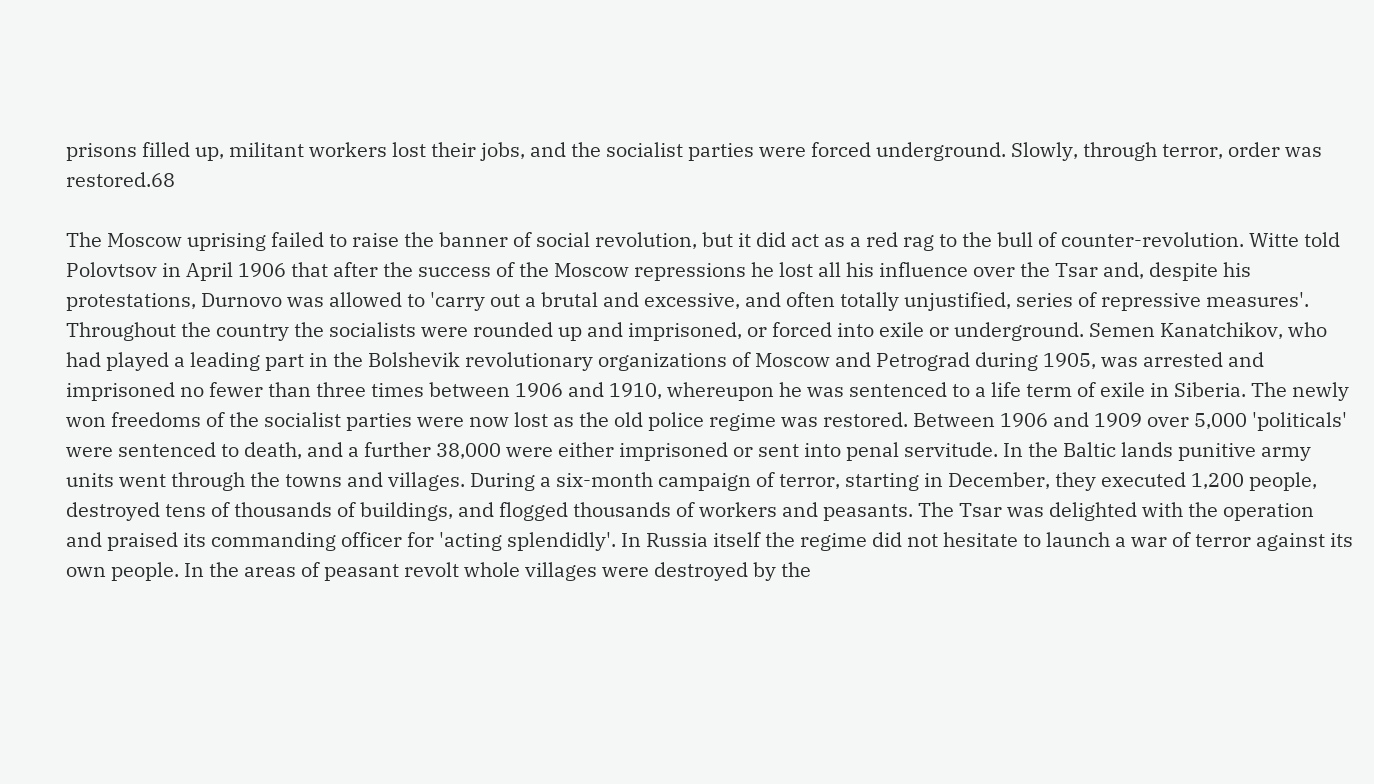prisons filled up, militant workers lost their jobs, and the socialist parties were forced underground. Slowly, through terror, order was restored.68

The Moscow uprising failed to raise the banner of social revolution, but it did act as a red rag to the bull of counter-revolution. Witte told Polovtsov in April 1906 that after the success of the Moscow repressions he lost all his influence over the Tsar and, despite his protestations, Durnovo was allowed to 'carry out a brutal and excessive, and often totally unjustified, series of repressive measures'. Throughout the country the socialists were rounded up and imprisoned, or forced into exile or underground. Semen Kanatchikov, who had played a leading part in the Bolshevik revolutionary organizations of Moscow and Petrograd during 1905, was arrested and imprisoned no fewer than three times between 1906 and 1910, whereupon he was sentenced to a life term of exile in Siberia. The newly won freedoms of the socialist parties were now lost as the old police regime was restored. Between 1906 and 1909 over 5,000 'politicals' were sentenced to death, and a further 38,000 were either imprisoned or sent into penal servitude. In the Baltic lands punitive army units went through the towns and villages. During a six-month campaign of terror, starting in December, they executed 1,200 people, destroyed tens of thousands of buildings, and flogged thousands of workers and peasants. The Tsar was delighted with the operation and praised its commanding officer for 'acting splendidly'. In Russia itself the regime did not hesitate to launch a war of terror against its own people. In the areas of peasant revolt whole villages were destroyed by the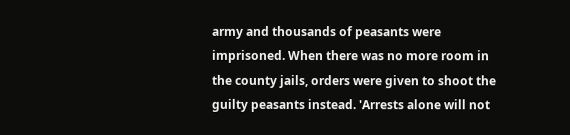army and thousands of peasants were imprisoned. When there was no more room in the county jails, orders were given to shoot the guilty peasants instead. 'Arrests alone will not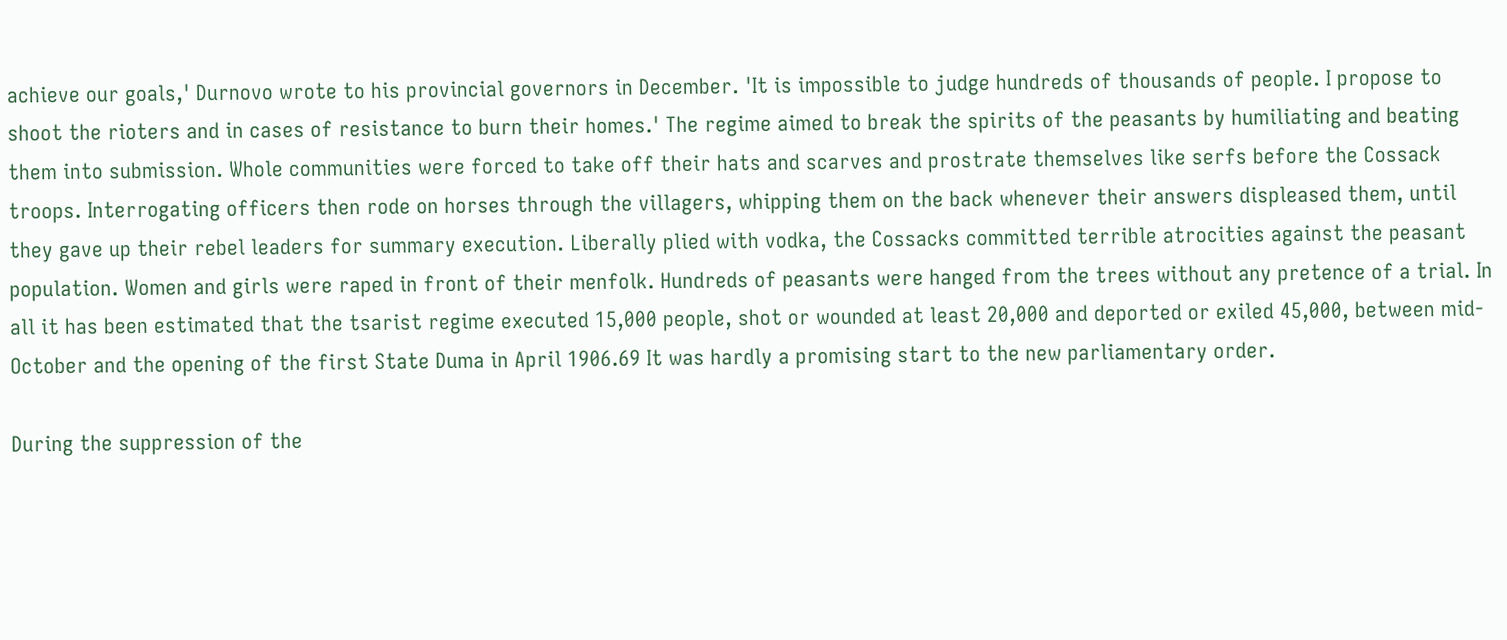achieve our goals,' Durnovo wrote to his provincial governors in December. 'It is impossible to judge hundreds of thousands of people. I propose to shoot the rioters and in cases of resistance to burn their homes.' The regime aimed to break the spirits of the peasants by humiliating and beating them into submission. Whole communities were forced to take off their hats and scarves and prostrate themselves like serfs before the Cossack troops. Interrogating officers then rode on horses through the villagers, whipping them on the back whenever their answers displeased them, until they gave up their rebel leaders for summary execution. Liberally plied with vodka, the Cossacks committed terrible atrocities against the peasant population. Women and girls were raped in front of their menfolk. Hundreds of peasants were hanged from the trees without any pretence of a trial. In all it has been estimated that the tsarist regime executed 15,000 people, shot or wounded at least 20,000 and deported or exiled 45,000, between mid-October and the opening of the first State Duma in April 1906.69 It was hardly a promising start to the new parliamentary order.

During the suppression of the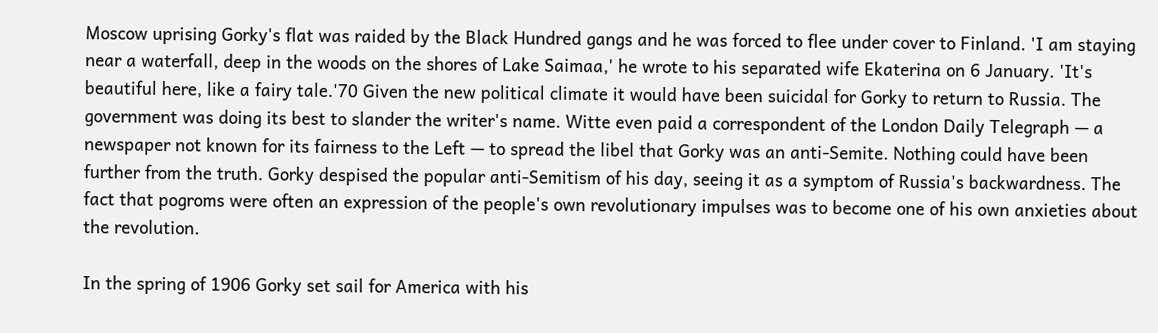Moscow uprising Gorky's flat was raided by the Black Hundred gangs and he was forced to flee under cover to Finland. 'I am staying near a waterfall, deep in the woods on the shores of Lake Saimaa,' he wrote to his separated wife Ekaterina on 6 January. 'It's beautiful here, like a fairy tale.'70 Given the new political climate it would have been suicidal for Gorky to return to Russia. The government was doing its best to slander the writer's name. Witte even paid a correspondent of the London Daily Telegraph — a newspaper not known for its fairness to the Left — to spread the libel that Gorky was an anti-Semite. Nothing could have been further from the truth. Gorky despised the popular anti-Semitism of his day, seeing it as a symptom of Russia's backwardness. The fact that pogroms were often an expression of the people's own revolutionary impulses was to become one of his own anxieties about the revolution.

In the spring of 1906 Gorky set sail for America with his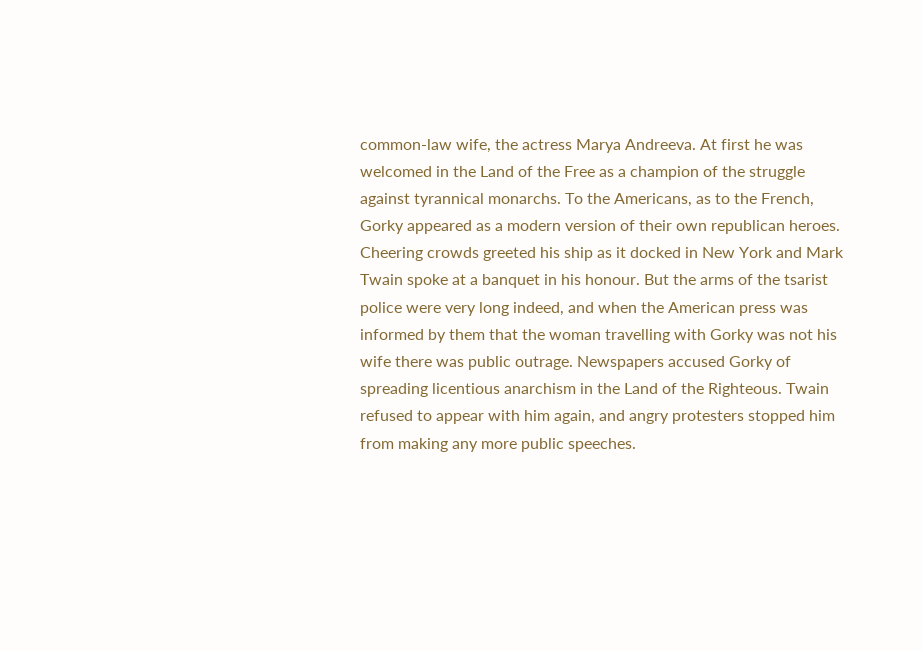common-law wife, the actress Marya Andreeva. At first he was welcomed in the Land of the Free as a champion of the struggle against tyrannical monarchs. To the Americans, as to the French, Gorky appeared as a modern version of their own republican heroes. Cheering crowds greeted his ship as it docked in New York and Mark Twain spoke at a banquet in his honour. But the arms of the tsarist police were very long indeed, and when the American press was informed by them that the woman travelling with Gorky was not his wife there was public outrage. Newspapers accused Gorky of spreading licentious anarchism in the Land of the Righteous. Twain refused to appear with him again, and angry protesters stopped him from making any more public speeches.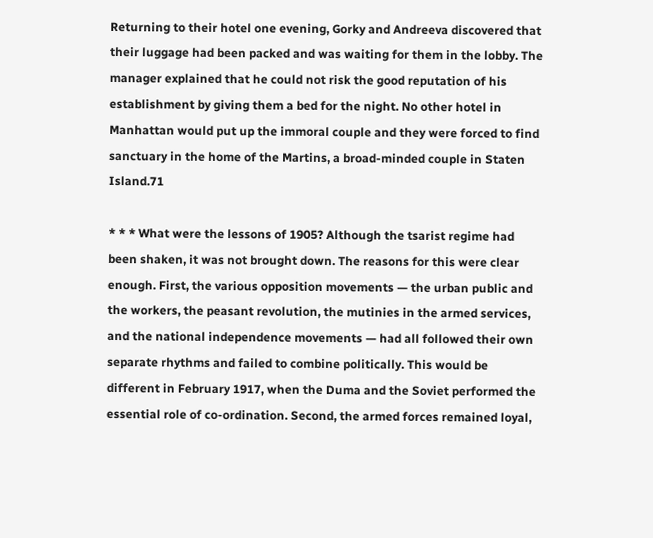Returning to their hotel one evening, Gorky and Andreeva discovered that their luggage had been packed and was waiting for them in the lobby. The manager explained that he could not risk the good reputation of his establishment by giving them a bed for the night. No other hotel in Manhattan would put up the immoral couple and they were forced to find sanctuary in the home of the Martins, a broad-minded couple in Staten Island.71

* * * What were the lessons of 1905? Although the tsarist regime had been shaken, it was not brought down. The reasons for this were clear enough. First, the various opposition movements — the urban public and the workers, the peasant revolution, the mutinies in the armed services, and the national independence movements — had all followed their own separate rhythms and failed to combine politically. This would be different in February 1917, when the Duma and the Soviet performed the essential role of co-ordination. Second, the armed forces remained loyal,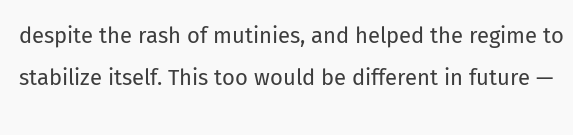despite the rash of mutinies, and helped the regime to stabilize itself. This too would be different in future —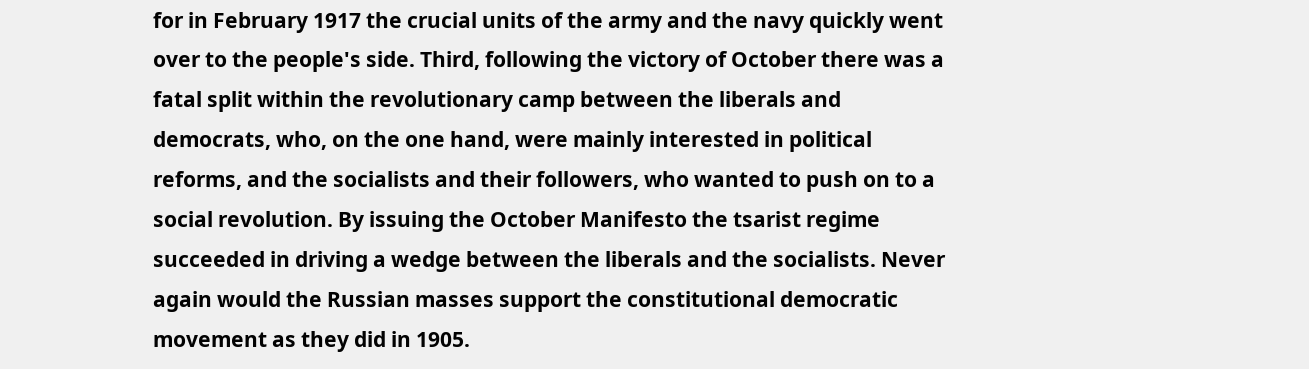for in February 1917 the crucial units of the army and the navy quickly went over to the people's side. Third, following the victory of October there was a fatal split within the revolutionary camp between the liberals and democrats, who, on the one hand, were mainly interested in political reforms, and the socialists and their followers, who wanted to push on to a social revolution. By issuing the October Manifesto the tsarist regime succeeded in driving a wedge between the liberals and the socialists. Never again would the Russian masses support the constitutional democratic movement as they did in 1905.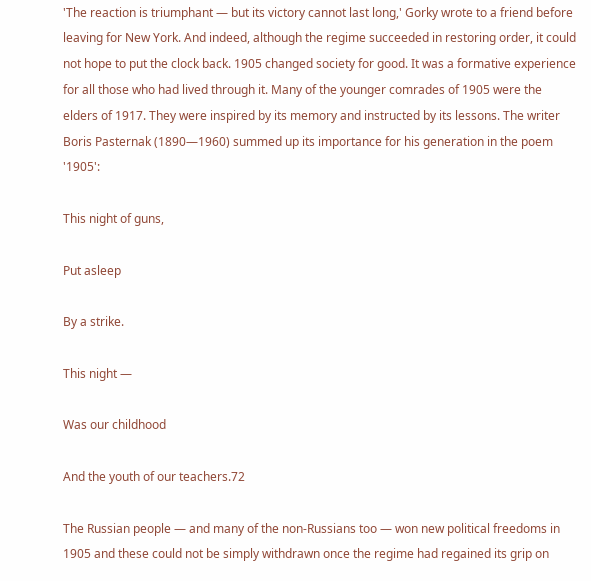'The reaction is triumphant — but its victory cannot last long,' Gorky wrote to a friend before leaving for New York. And indeed, although the regime succeeded in restoring order, it could not hope to put the clock back. 1905 changed society for good. It was a formative experience for all those who had lived through it. Many of the younger comrades of 1905 were the elders of 1917. They were inspired by its memory and instructed by its lessons. The writer Boris Pasternak (1890—1960) summed up its importance for his generation in the poem '1905':

This night of guns,

Put asleep

By a strike.

This night —

Was our childhood

And the youth of our teachers.72

The Russian people — and many of the non-Russians too — won new political freedoms in 1905 and these could not be simply withdrawn once the regime had regained its grip on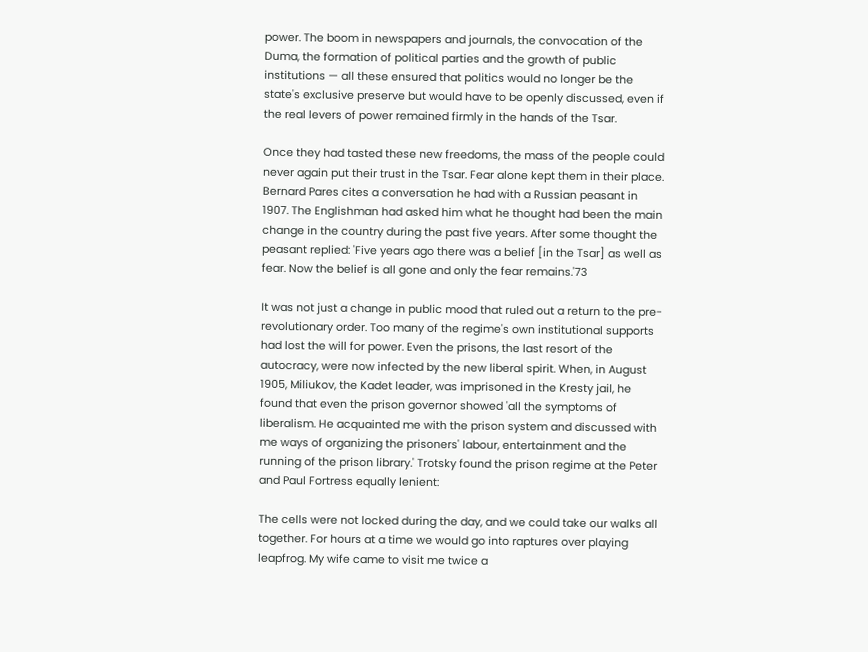power. The boom in newspapers and journals, the convocation of the Duma, the formation of political parties and the growth of public institutions — all these ensured that politics would no longer be the state's exclusive preserve but would have to be openly discussed, even if the real levers of power remained firmly in the hands of the Tsar.

Once they had tasted these new freedoms, the mass of the people could never again put their trust in the Tsar. Fear alone kept them in their place. Bernard Pares cites a conversation he had with a Russian peasant in 1907. The Englishman had asked him what he thought had been the main change in the country during the past five years. After some thought the peasant replied: 'Five years ago there was a belief [in the Tsar] as well as fear. Now the belief is all gone and only the fear remains.'73

It was not just a change in public mood that ruled out a return to the pre-revolutionary order. Too many of the regime's own institutional supports had lost the will for power. Even the prisons, the last resort of the autocracy, were now infected by the new liberal spirit. When, in August 1905, Miliukov, the Kadet leader, was imprisoned in the Kresty jail, he found that even the prison governor showed 'all the symptoms of liberalism. He acquainted me with the prison system and discussed with me ways of organizing the prisoners' labour, entertainment and the running of the prison library.' Trotsky found the prison regime at the Peter and Paul Fortress equally lenient:

The cells were not locked during the day, and we could take our walks all together. For hours at a time we would go into raptures over playing leapfrog. My wife came to visit me twice a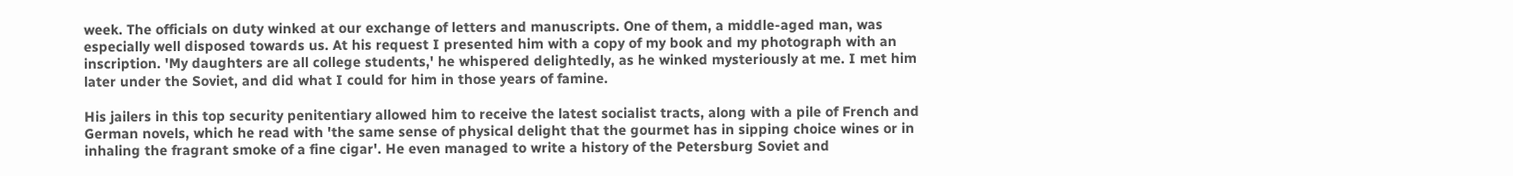week. The officials on duty winked at our exchange of letters and manuscripts. One of them, a middle-aged man, was especially well disposed towards us. At his request I presented him with a copy of my book and my photograph with an inscription. 'My daughters are all college students,' he whispered delightedly, as he winked mysteriously at me. I met him later under the Soviet, and did what I could for him in those years of famine.

His jailers in this top security penitentiary allowed him to receive the latest socialist tracts, along with a pile of French and German novels, which he read with 'the same sense of physical delight that the gourmet has in sipping choice wines or in inhaling the fragrant smoke of a fine cigar'. He even managed to write a history of the Petersburg Soviet and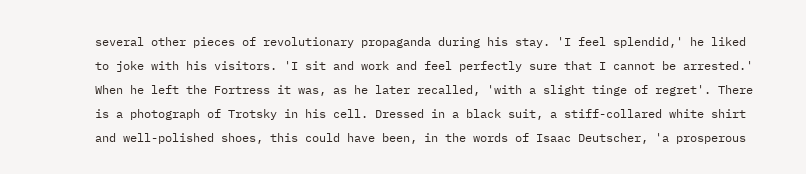several other pieces of revolutionary propaganda during his stay. 'I feel splendid,' he liked to joke with his visitors. 'I sit and work and feel perfectly sure that I cannot be arrested.' When he left the Fortress it was, as he later recalled, 'with a slight tinge of regret'. There is a photograph of Trotsky in his cell. Dressed in a black suit, a stiff-collared white shirt and well-polished shoes, this could have been, in the words of Isaac Deutscher, 'a prosperous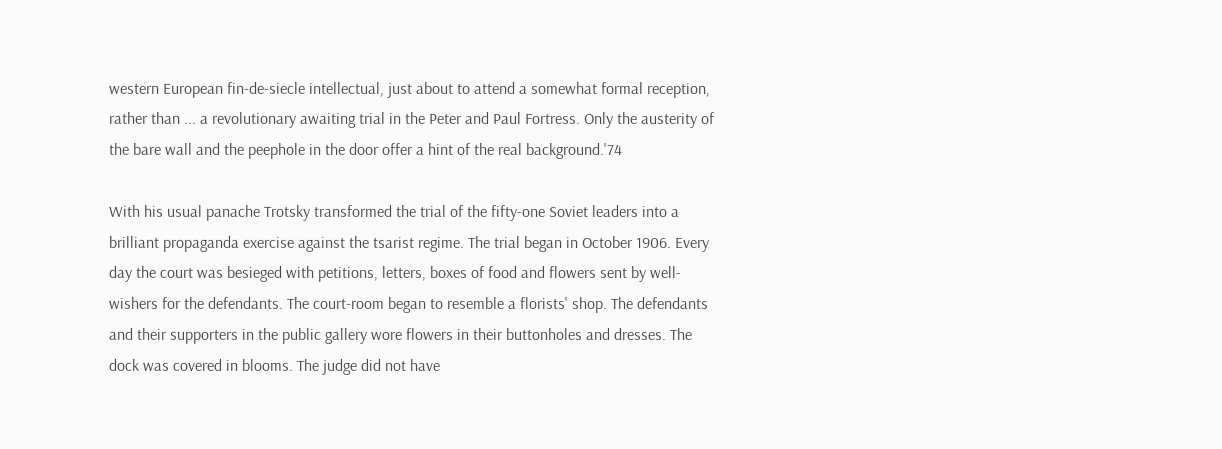western European fin-de-siecle intellectual, just about to attend a somewhat formal reception, rather than ... a revolutionary awaiting trial in the Peter and Paul Fortress. Only the austerity of the bare wall and the peephole in the door offer a hint of the real background.'74

With his usual panache Trotsky transformed the trial of the fifty-one Soviet leaders into a brilliant propaganda exercise against the tsarist regime. The trial began in October 1906. Every day the court was besieged with petitions, letters, boxes of food and flowers sent by well-wishers for the defendants. The court-room began to resemble a florists' shop. The defendants and their supporters in the public gallery wore flowers in their buttonholes and dresses. The dock was covered in blooms. The judge did not have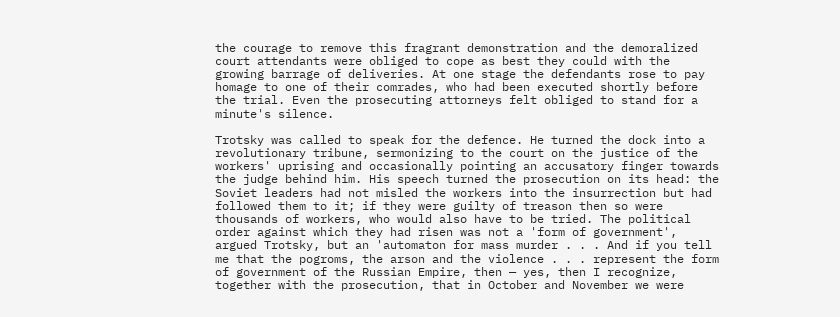the courage to remove this fragrant demonstration and the demoralized court attendants were obliged to cope as best they could with the growing barrage of deliveries. At one stage the defendants rose to pay homage to one of their comrades, who had been executed shortly before the trial. Even the prosecuting attorneys felt obliged to stand for a minute's silence.

Trotsky was called to speak for the defence. He turned the dock into a revolutionary tribune, sermonizing to the court on the justice of the workers' uprising and occasionally pointing an accusatory finger towards the judge behind him. His speech turned the prosecution on its head: the Soviet leaders had not misled the workers into the insurrection but had followed them to it; if they were guilty of treason then so were thousands of workers, who would also have to be tried. The political order against which they had risen was not a 'form of government', argued Trotsky, but an 'automaton for mass murder . . . And if you tell me that the pogroms, the arson and the violence . . . represent the form of government of the Russian Empire, then — yes, then I recognize, together with the prosecution, that in October and November we were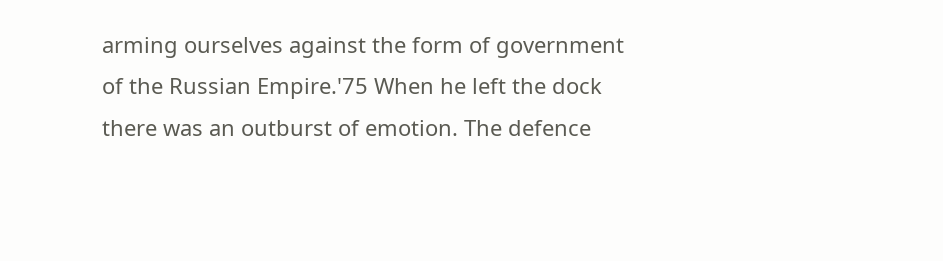arming ourselves against the form of government of the Russian Empire.'75 When he left the dock there was an outburst of emotion. The defence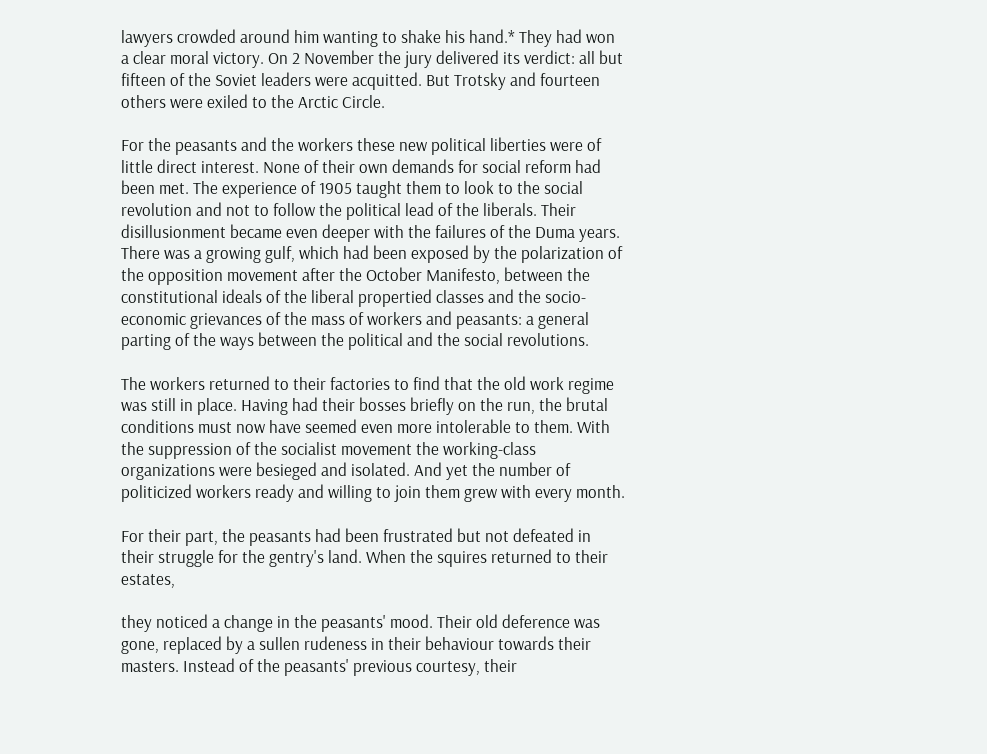lawyers crowded around him wanting to shake his hand.* They had won a clear moral victory. On 2 November the jury delivered its verdict: all but fifteen of the Soviet leaders were acquitted. But Trotsky and fourteen others were exiled to the Arctic Circle.

For the peasants and the workers these new political liberties were of little direct interest. None of their own demands for social reform had been met. The experience of 1905 taught them to look to the social revolution and not to follow the political lead of the liberals. Their disillusionment became even deeper with the failures of the Duma years. There was a growing gulf, which had been exposed by the polarization of the opposition movement after the October Manifesto, between the constitutional ideals of the liberal propertied classes and the socio-economic grievances of the mass of workers and peasants: a general parting of the ways between the political and the social revolutions.

The workers returned to their factories to find that the old work regime was still in place. Having had their bosses briefly on the run, the brutal conditions must now have seemed even more intolerable to them. With the suppression of the socialist movement the working-class organizations were besieged and isolated. And yet the number of politicized workers ready and willing to join them grew with every month.

For their part, the peasants had been frustrated but not defeated in their struggle for the gentry's land. When the squires returned to their estates,

they noticed a change in the peasants' mood. Their old deference was gone, replaced by a sullen rudeness in their behaviour towards their masters. Instead of the peasants' previous courtesy, their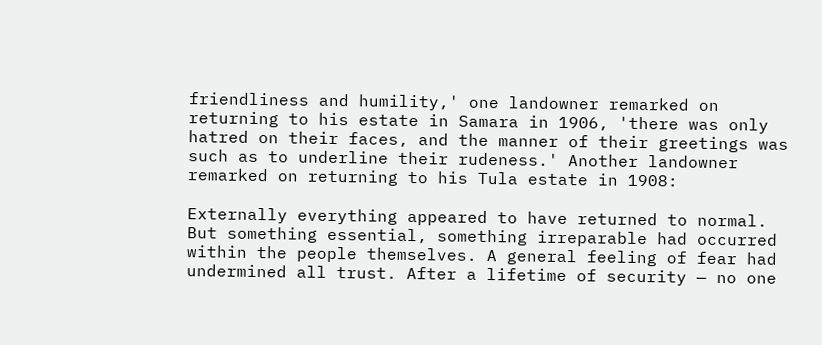friendliness and humility,' one landowner remarked on returning to his estate in Samara in 1906, 'there was only hatred on their faces, and the manner of their greetings was such as to underline their rudeness.' Another landowner remarked on returning to his Tula estate in 1908:

Externally everything appeared to have returned to normal. But something essential, something irreparable had occurred within the people themselves. A general feeling of fear had undermined all trust. After a lifetime of security — no one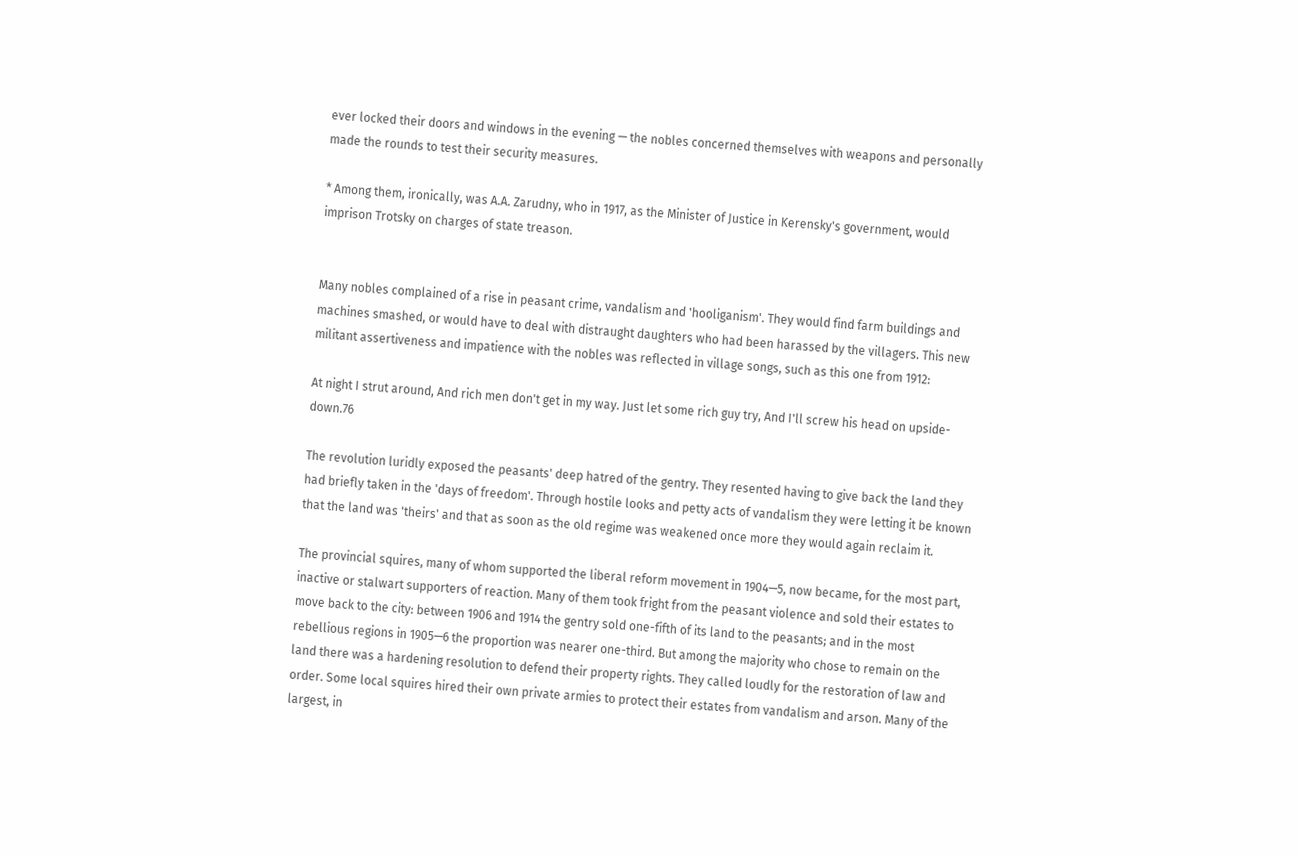ever locked their doors and windows in the evening — the nobles concerned themselves with weapons and personally made the rounds to test their security measures.

* Among them, ironically, was A.A. Zarudny, who in 1917, as the Minister of Justice in Kerensky's government, would imprison Trotsky on charges of state treason.


Many nobles complained of a rise in peasant crime, vandalism and 'hooliganism'. They would find farm buildings and machines smashed, or would have to deal with distraught daughters who had been harassed by the villagers. This new militant assertiveness and impatience with the nobles was reflected in village songs, such as this one from 1912:

At night I strut around, And rich men don't get in my way. Just let some rich guy try, And I'll screw his head on upside-down.76

The revolution luridly exposed the peasants' deep hatred of the gentry. They resented having to give back the land they had briefly taken in the 'days of freedom'. Through hostile looks and petty acts of vandalism they were letting it be known that the land was 'theirs' and that as soon as the old regime was weakened once more they would again reclaim it.

The provincial squires, many of whom supported the liberal reform movement in 1904—5, now became, for the most part, inactive or stalwart supporters of reaction. Many of them took fright from the peasant violence and sold their estates to move back to the city: between 1906 and 1914 the gentry sold one-fifth of its land to the peasants; and in the most rebellious regions in 1905—6 the proportion was nearer one-third. But among the majority who chose to remain on the land there was a hardening resolution to defend their property rights. They called loudly for the restoration of law and order. Some local squires hired their own private armies to protect their estates from vandalism and arson. Many of the largest, in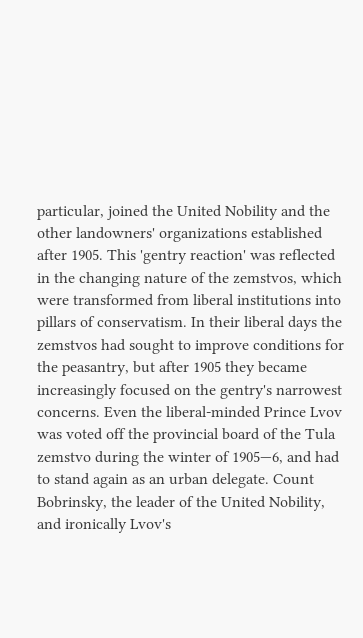particular, joined the United Nobility and the other landowners' organizations established after 1905. This 'gentry reaction' was reflected in the changing nature of the zemstvos, which were transformed from liberal institutions into pillars of conservatism. In their liberal days the zemstvos had sought to improve conditions for the peasantry, but after 1905 they became increasingly focused on the gentry's narrowest concerns. Even the liberal-minded Prince Lvov was voted off the provincial board of the Tula zemstvo during the winter of 1905—6, and had to stand again as an urban delegate. Count Bobrinsky, the leader of the United Nobility, and ironically Lvov's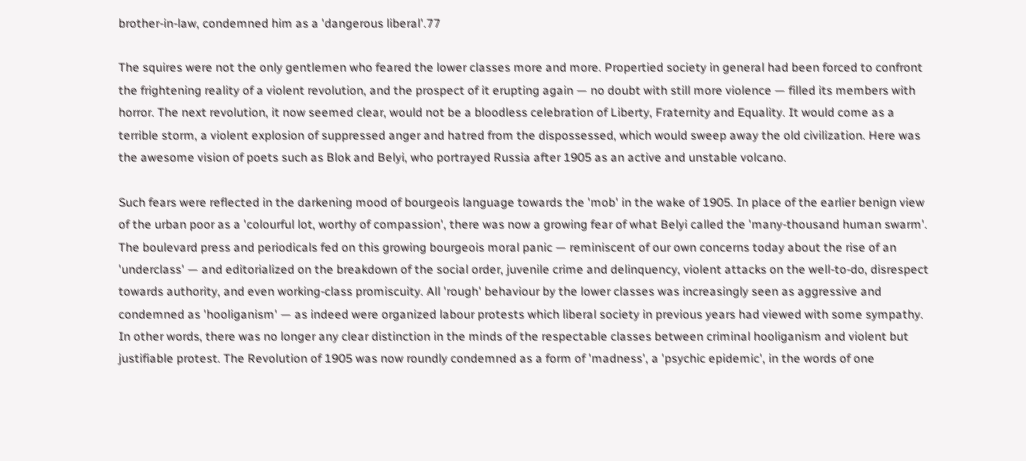brother-in-law, condemned him as a 'dangerous liberal'.77

The squires were not the only gentlemen who feared the lower classes more and more. Propertied society in general had been forced to confront the frightening reality of a violent revolution, and the prospect of it erupting again — no doubt with still more violence — filled its members with horror. The next revolution, it now seemed clear, would not be a bloodless celebration of Liberty, Fraternity and Equality. It would come as a terrible storm, a violent explosion of suppressed anger and hatred from the dispossessed, which would sweep away the old civilization. Here was the awesome vision of poets such as Blok and Belyi, who portrayed Russia after 1905 as an active and unstable volcano.

Such fears were reflected in the darkening mood of bourgeois language towards the 'mob' in the wake of 1905. In place of the earlier benign view of the urban poor as a 'colourful lot, worthy of compassion', there was now a growing fear of what Belyi called the 'many-thousand human swarm'. The boulevard press and periodicals fed on this growing bourgeois moral panic — reminiscent of our own concerns today about the rise of an 'underclass' — and editorialized on the breakdown of the social order, juvenile crime and delinquency, violent attacks on the well-to-do, disrespect towards authority, and even working-class promiscuity. All 'rough' behaviour by the lower classes was increasingly seen as aggressive and condemned as 'hooliganism' — as indeed were organized labour protests which liberal society in previous years had viewed with some sympathy. In other words, there was no longer any clear distinction in the minds of the respectable classes between criminal hooliganism and violent but justifiable protest. The Revolution of 1905 was now roundly condemned as a form of 'madness', a 'psychic epidemic', in the words of one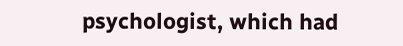psychologist, which had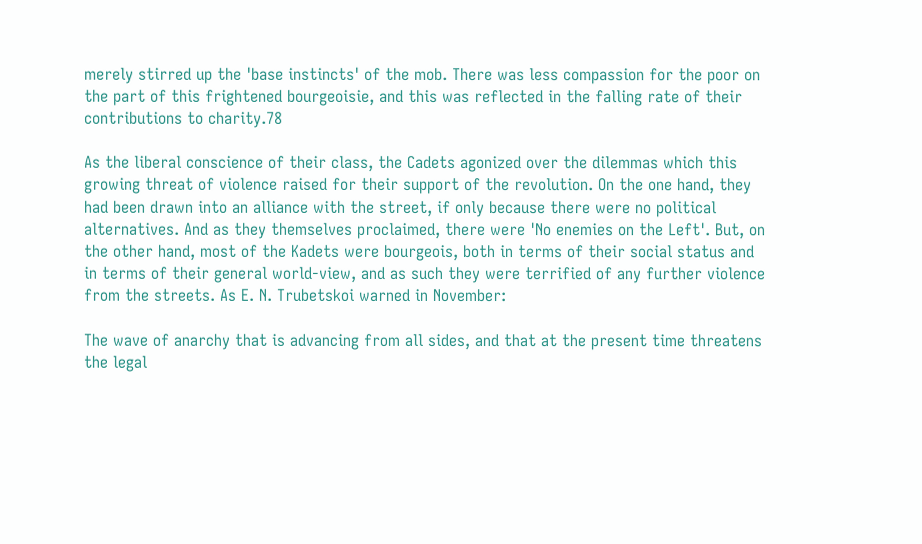merely stirred up the 'base instincts' of the mob. There was less compassion for the poor on the part of this frightened bourgeoisie, and this was reflected in the falling rate of their contributions to charity.78

As the liberal conscience of their class, the Cadets agonized over the dilemmas which this growing threat of violence raised for their support of the revolution. On the one hand, they had been drawn into an alliance with the street, if only because there were no political alternatives. And as they themselves proclaimed, there were 'No enemies on the Left'. But, on the other hand, most of the Kadets were bourgeois, both in terms of their social status and in terms of their general world-view, and as such they were terrified of any further violence from the streets. As E. N. Trubetskoi warned in November:

The wave of anarchy that is advancing from all sides, and that at the present time threatens the legal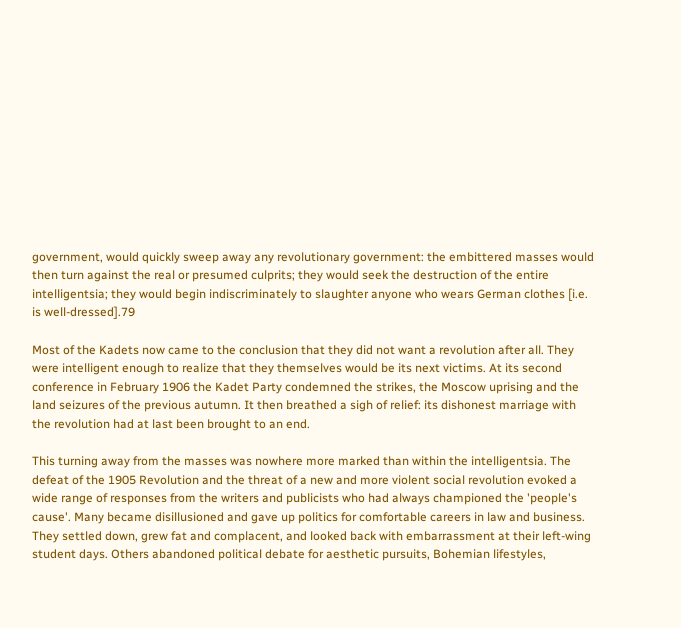government, would quickly sweep away any revolutionary government: the embittered masses would then turn against the real or presumed culprits; they would seek the destruction of the entire intelligentsia; they would begin indiscriminately to slaughter anyone who wears German clothes [i.e. is well-dressed].79

Most of the Kadets now came to the conclusion that they did not want a revolution after all. They were intelligent enough to realize that they themselves would be its next victims. At its second conference in February 1906 the Kadet Party condemned the strikes, the Moscow uprising and the land seizures of the previous autumn. It then breathed a sigh of relief: its dishonest marriage with the revolution had at last been brought to an end.

This turning away from the masses was nowhere more marked than within the intelligentsia. The defeat of the 1905 Revolution and the threat of a new and more violent social revolution evoked a wide range of responses from the writers and publicists who had always championed the 'people's cause'. Many became disillusioned and gave up politics for comfortable careers in law and business. They settled down, grew fat and complacent, and looked back with embarrassment at their left-wing student days. Others abandoned political debate for aesthetic pursuits, Bohemian lifestyles,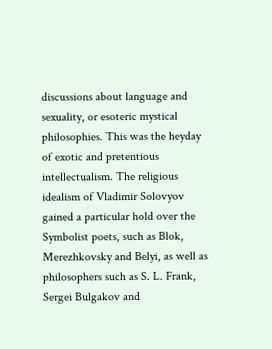discussions about language and sexuality, or esoteric mystical philosophies. This was the heyday of exotic and pretentious intellectualism. The religious idealism of Vladimir Solovyov gained a particular hold over the Symbolist poets, such as Blok, Merezhkovsky and Belyi, as well as philosophers such as S. L. Frank, Sergei Bulgakov and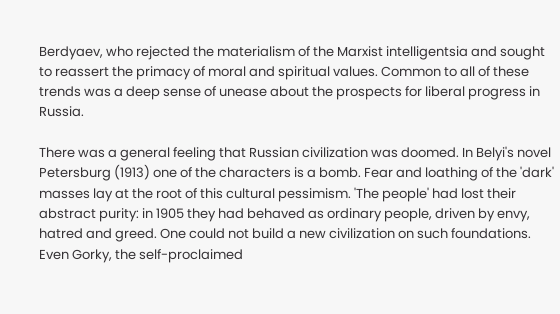Berdyaev, who rejected the materialism of the Marxist intelligentsia and sought to reassert the primacy of moral and spiritual values. Common to all of these trends was a deep sense of unease about the prospects for liberal progress in Russia.

There was a general feeling that Russian civilization was doomed. In Belyi's novel Petersburg (1913) one of the characters is a bomb. Fear and loathing of the 'dark' masses lay at the root of this cultural pessimism. 'The people' had lost their abstract purity: in 1905 they had behaved as ordinary people, driven by envy, hatred and greed. One could not build a new civilization on such foundations. Even Gorky, the self-proclaimed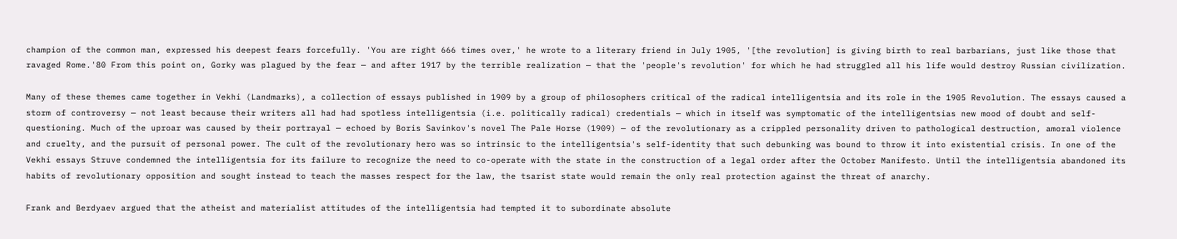champion of the common man, expressed his deepest fears forcefully. 'You are right 666 times over,' he wrote to a literary friend in July 1905, '[the revolution] is giving birth to real barbarians, just like those that ravaged Rome.'80 From this point on, Gorky was plagued by the fear — and after 1917 by the terrible realization — that the 'people's revolution' for which he had struggled all his life would destroy Russian civilization.

Many of these themes came together in Vekhi (Landmarks), a collection of essays published in 1909 by a group of philosophers critical of the radical intelligentsia and its role in the 1905 Revolution. The essays caused a storm of controversy — not least because their writers all had had spotless intelligentsia (i.e. politically radical) credentials — which in itself was symptomatic of the intelligentsias new mood of doubt and self-questioning. Much of the uproar was caused by their portrayal — echoed by Boris Savinkov's novel The Pale Horse (1909) — of the revolutionary as a crippled personality driven to pathological destruction, amoral violence and cruelty, and the pursuit of personal power. The cult of the revolutionary hero was so intrinsic to the intelligentsia's self-identity that such debunking was bound to throw it into existential crisis. In one of the Vekhi essays Struve condemned the intelligentsia for its failure to recognize the need to co-operate with the state in the construction of a legal order after the October Manifesto. Until the intelligentsia abandoned its habits of revolutionary opposition and sought instead to teach the masses respect for the law, the tsarist state would remain the only real protection against the threat of anarchy.

Frank and Berdyaev argued that the atheist and materialist attitudes of the intelligentsia had tempted it to subordinate absolute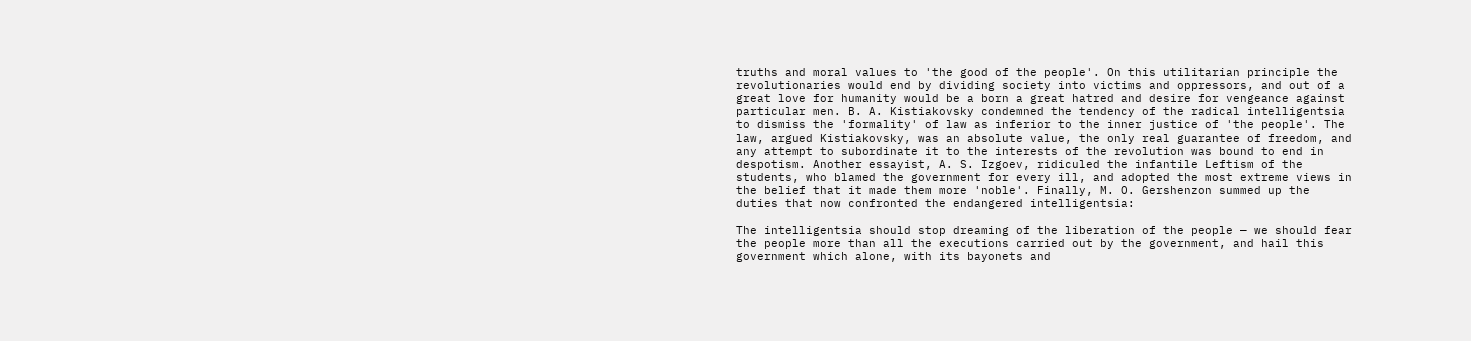truths and moral values to 'the good of the people'. On this utilitarian principle the revolutionaries would end by dividing society into victims and oppressors, and out of a great love for humanity would be a born a great hatred and desire for vengeance against particular men. B. A. Kistiakovsky condemned the tendency of the radical intelligentsia to dismiss the 'formality' of law as inferior to the inner justice of 'the people'. The law, argued Kistiakovsky, was an absolute value, the only real guarantee of freedom, and any attempt to subordinate it to the interests of the revolution was bound to end in despotism. Another essayist, A. S. Izgoev, ridiculed the infantile Leftism of the students, who blamed the government for every ill, and adopted the most extreme views in the belief that it made them more 'noble'. Finally, M. O. Gershenzon summed up the duties that now confronted the endangered intelligentsia:

The intelligentsia should stop dreaming of the liberation of the people — we should fear the people more than all the executions carried out by the government, and hail this government which alone, with its bayonets and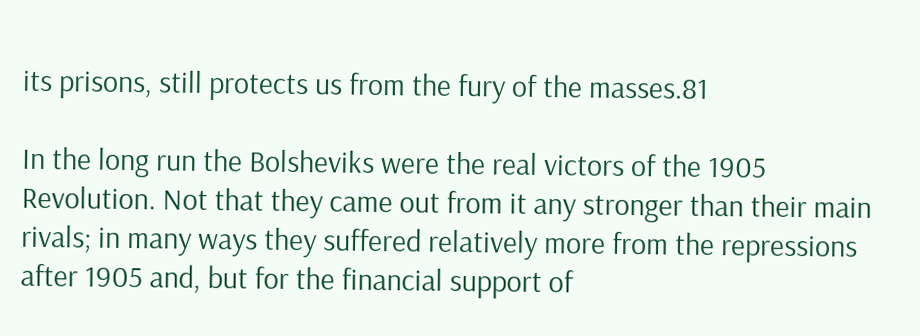its prisons, still protects us from the fury of the masses.81

In the long run the Bolsheviks were the real victors of the 1905 Revolution. Not that they came out from it any stronger than their main rivals; in many ways they suffered relatively more from the repressions after 1905 and, but for the financial support of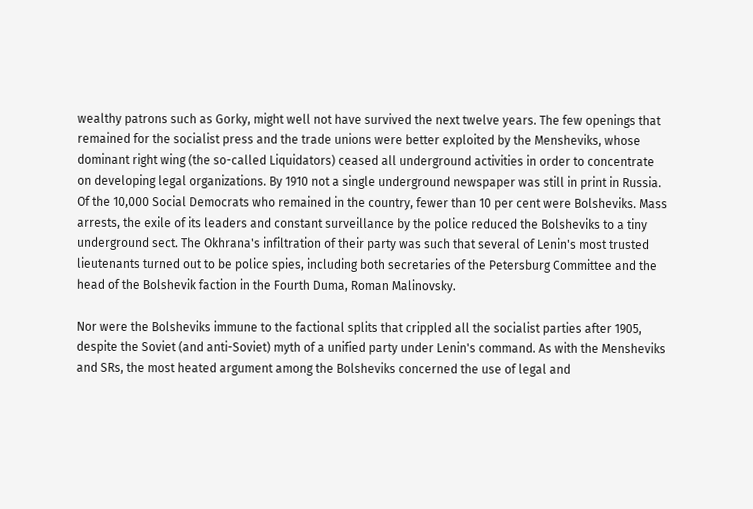wealthy patrons such as Gorky, might well not have survived the next twelve years. The few openings that remained for the socialist press and the trade unions were better exploited by the Mensheviks, whose dominant right wing (the so-called Liquidators) ceased all underground activities in order to concentrate on developing legal organizations. By 1910 not a single underground newspaper was still in print in Russia. Of the 10,000 Social Democrats who remained in the country, fewer than 10 per cent were Bolsheviks. Mass arrests, the exile of its leaders and constant surveillance by the police reduced the Bolsheviks to a tiny underground sect. The Okhrana's infiltration of their party was such that several of Lenin's most trusted lieutenants turned out to be police spies, including both secretaries of the Petersburg Committee and the head of the Bolshevik faction in the Fourth Duma, Roman Malinovsky.

Nor were the Bolsheviks immune to the factional splits that crippled all the socialist parties after 1905, despite the Soviet (and anti-Soviet) myth of a unified party under Lenin's command. As with the Mensheviks and SRs, the most heated argument among the Bolsheviks concerned the use of legal and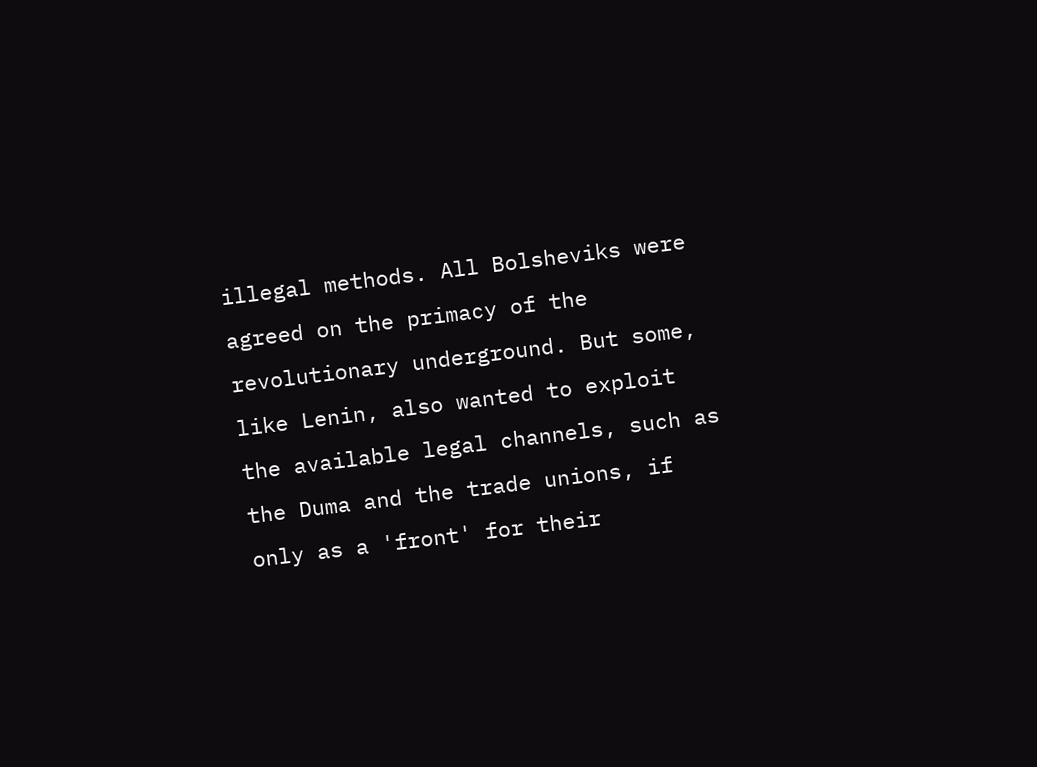illegal methods. All Bolsheviks were agreed on the primacy of the revolutionary underground. But some, like Lenin, also wanted to exploit the available legal channels, such as the Duma and the trade unions, if only as a 'front' for their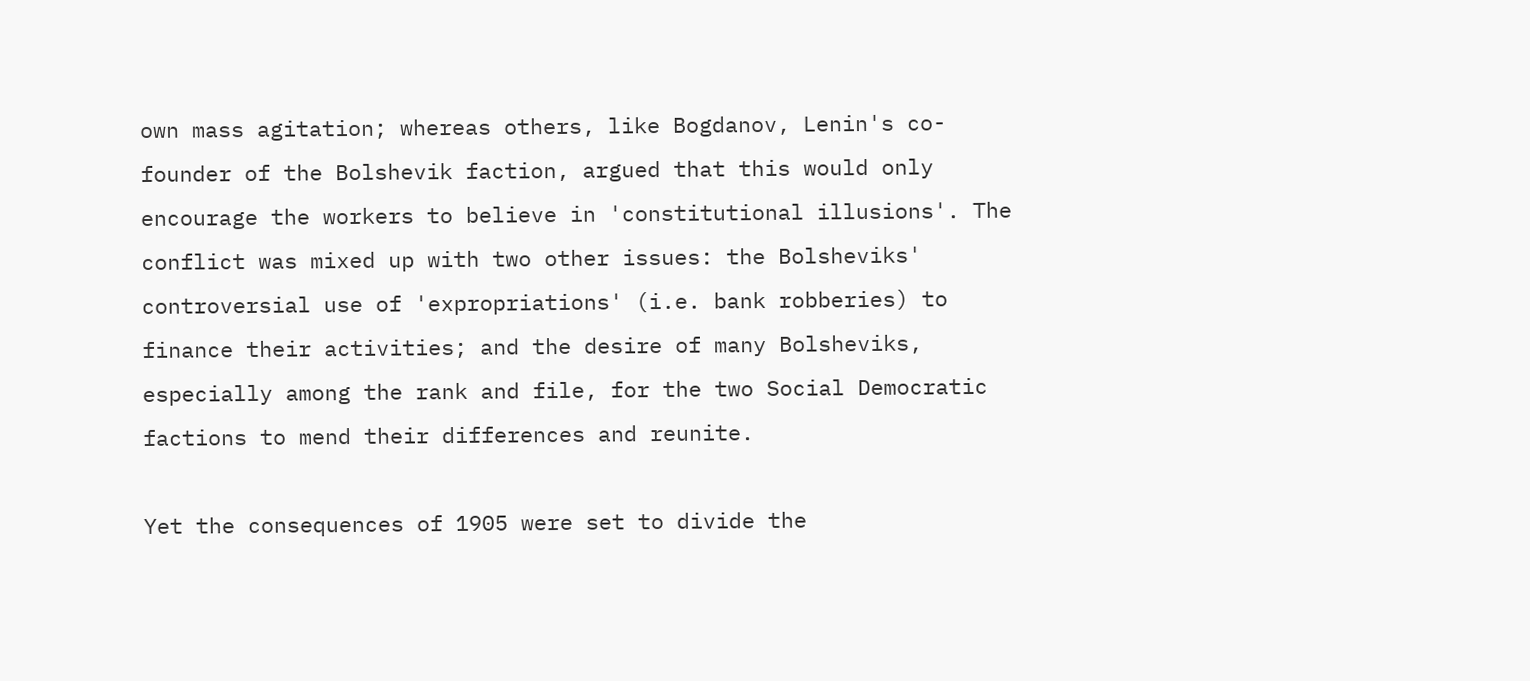own mass agitation; whereas others, like Bogdanov, Lenin's co-founder of the Bolshevik faction, argued that this would only encourage the workers to believe in 'constitutional illusions'. The conflict was mixed up with two other issues: the Bolsheviks' controversial use of 'expropriations' (i.e. bank robberies) to finance their activities; and the desire of many Bolsheviks, especially among the rank and file, for the two Social Democratic factions to mend their differences and reunite.

Yet the consequences of 1905 were set to divide the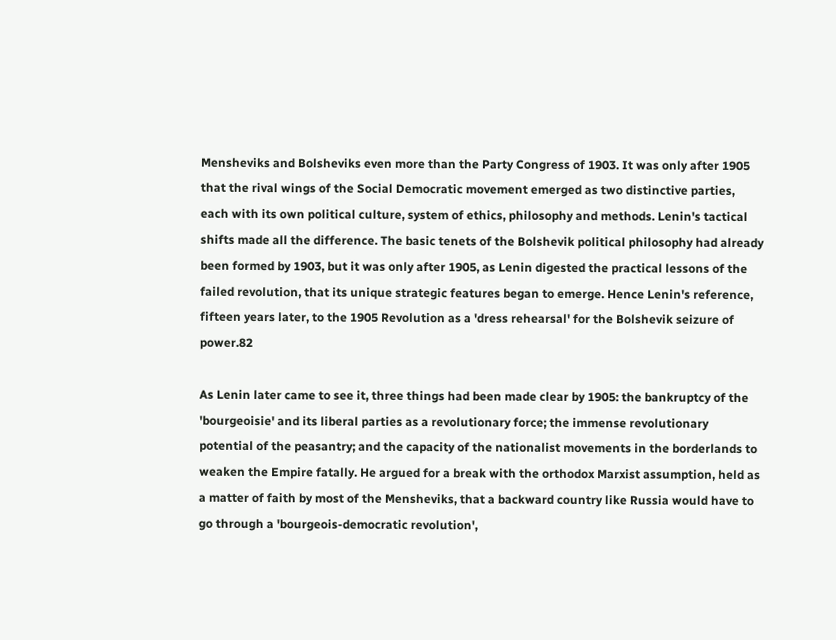Mensheviks and Bolsheviks even more than the Party Congress of 1903. It was only after 1905 that the rival wings of the Social Democratic movement emerged as two distinctive parties, each with its own political culture, system of ethics, philosophy and methods. Lenin's tactical shifts made all the difference. The basic tenets of the Bolshevik political philosophy had already been formed by 1903, but it was only after 1905, as Lenin digested the practical lessons of the failed revolution, that its unique strategic features began to emerge. Hence Lenin's reference, fifteen years later, to the 1905 Revolution as a 'dress rehearsal' for the Bolshevik seizure of power.82

As Lenin later came to see it, three things had been made clear by 1905: the bankruptcy of the 'bourgeoisie' and its liberal parties as a revolutionary force; the immense revolutionary potential of the peasantry; and the capacity of the nationalist movements in the borderlands to weaken the Empire fatally. He argued for a break with the orthodox Marxist assumption, held as a matter of faith by most of the Mensheviks, that a backward country like Russia would have to go through a 'bourgeois-democratic revolution',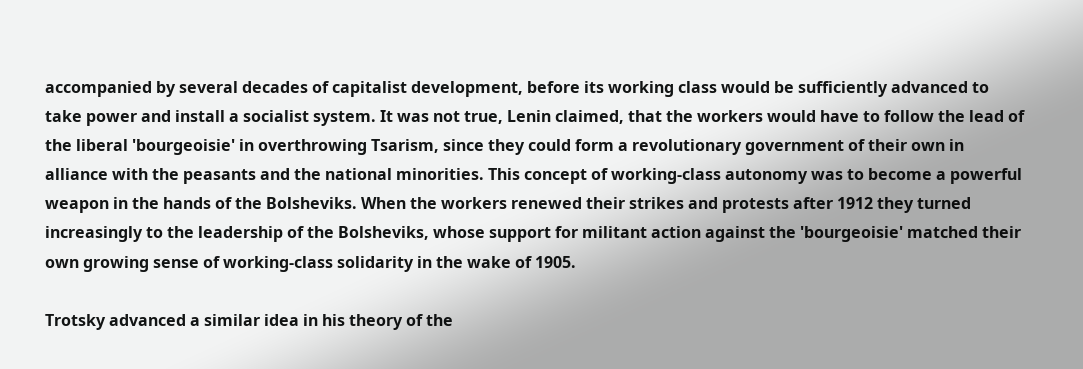accompanied by several decades of capitalist development, before its working class would be sufficiently advanced to take power and install a socialist system. It was not true, Lenin claimed, that the workers would have to follow the lead of the liberal 'bourgeoisie' in overthrowing Tsarism, since they could form a revolutionary government of their own in alliance with the peasants and the national minorities. This concept of working-class autonomy was to become a powerful weapon in the hands of the Bolsheviks. When the workers renewed their strikes and protests after 1912 they turned increasingly to the leadership of the Bolsheviks, whose support for militant action against the 'bourgeoisie' matched their own growing sense of working-class solidarity in the wake of 1905.

Trotsky advanced a similar idea in his theory of the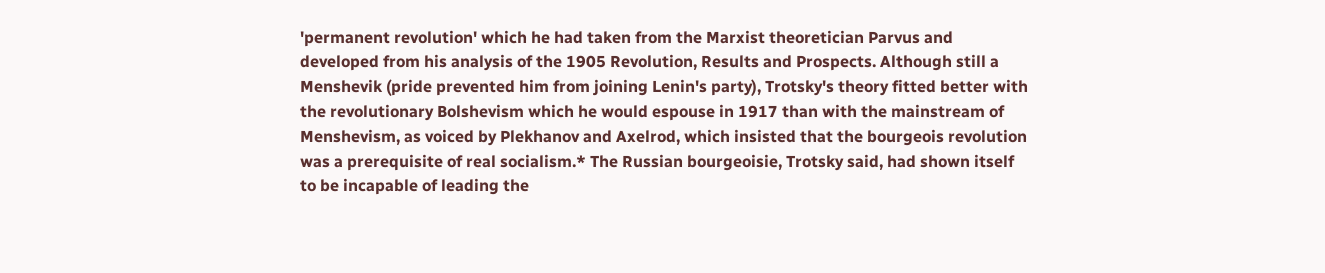'permanent revolution' which he had taken from the Marxist theoretician Parvus and developed from his analysis of the 1905 Revolution, Results and Prospects. Although still a Menshevik (pride prevented him from joining Lenin's party), Trotsky's theory fitted better with the revolutionary Bolshevism which he would espouse in 1917 than with the mainstream of Menshevism, as voiced by Plekhanov and Axelrod, which insisted that the bourgeois revolution was a prerequisite of real socialism.* The Russian bourgeoisie, Trotsky said, had shown itself to be incapable of leading the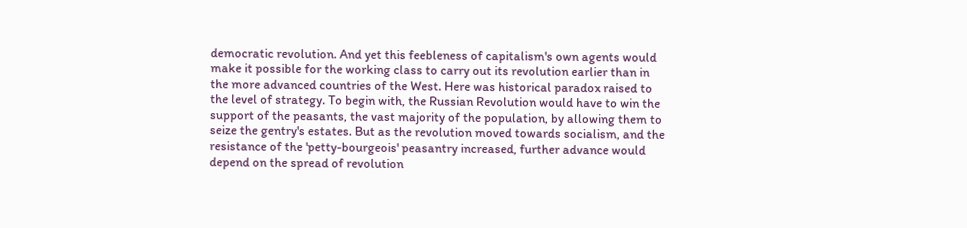democratic revolution. And yet this feebleness of capitalism's own agents would make it possible for the working class to carry out its revolution earlier than in the more advanced countries of the West. Here was historical paradox raised to the level of strategy. To begin with, the Russian Revolution would have to win the support of the peasants, the vast majority of the population, by allowing them to seize the gentry's estates. But as the revolution moved towards socialism, and the resistance of the 'petty-bourgeois' peasantry increased, further advance would depend on the spread of revolution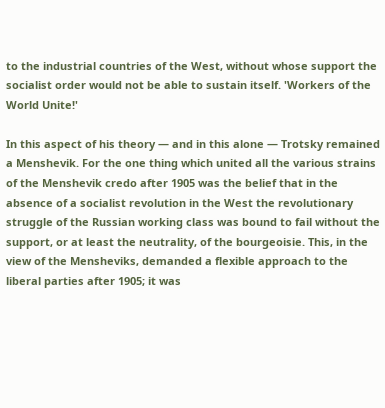to the industrial countries of the West, without whose support the socialist order would not be able to sustain itself. 'Workers of the World Unite!'

In this aspect of his theory — and in this alone — Trotsky remained a Menshevik. For the one thing which united all the various strains of the Menshevik credo after 1905 was the belief that in the absence of a socialist revolution in the West the revolutionary struggle of the Russian working class was bound to fail without the support, or at least the neutrality, of the bourgeoisie. This, in the view of the Mensheviks, demanded a flexible approach to the liberal parties after 1905; it was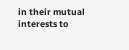in their mutual interests to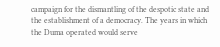campaign for the dismantling of the despotic state and the establishment of a democracy. The years in which the Duma operated would serve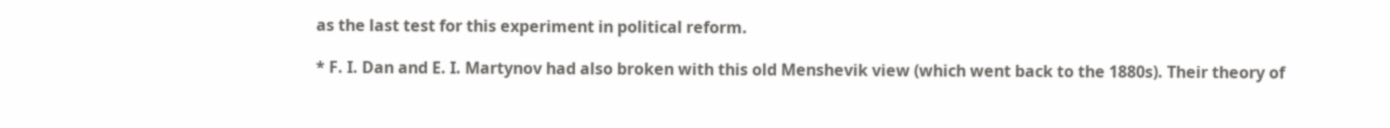as the last test for this experiment in political reform.

* F. I. Dan and E. I. Martynov had also broken with this old Menshevik view (which went back to the 1880s). Their theory of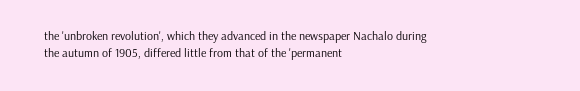the 'unbroken revolution', which they advanced in the newspaper Nachalo during the autumn of 1905, differed little from that of the 'permanent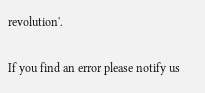revolution'.

If you find an error please notify us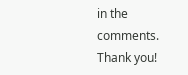in the comments. Thank you!